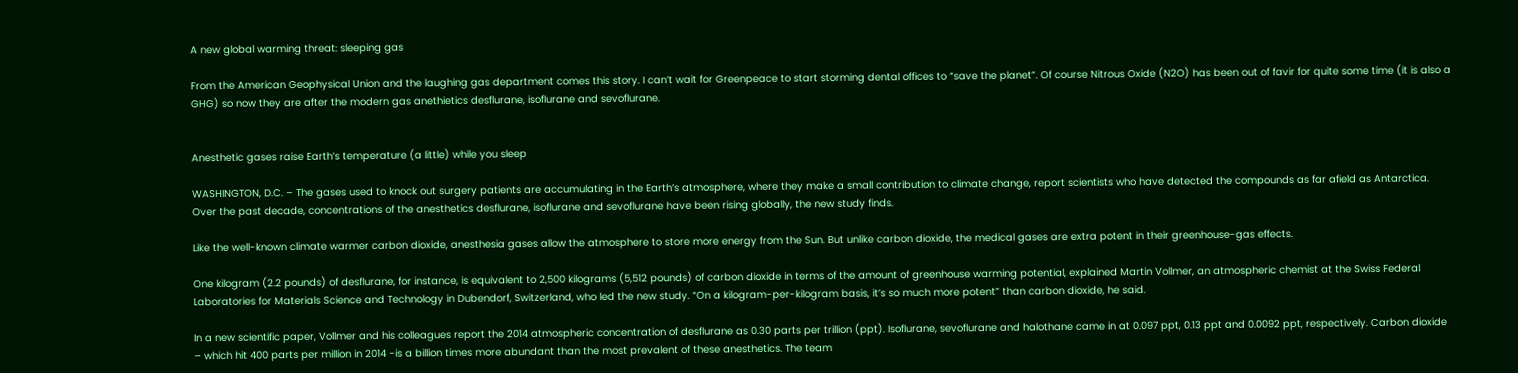A new global warming threat: sleeping gas

From the American Geophysical Union and the laughing gas department comes this story. I can’t wait for Greenpeace to start storming dental offices to “save the planet”. Of course Nitrous Oxide (N2O) has been out of favir for quite some time (it is also a GHG) so now they are after the modern gas anethietics desflurane, isoflurane and sevoflurane.


Anesthetic gases raise Earth’s temperature (a little) while you sleep

WASHINGTON, D.C. – The gases used to knock out surgery patients are accumulating in the Earth’s atmosphere, where they make a small contribution to climate change, report scientists who have detected the compounds as far afield as Antarctica. Over the past decade, concentrations of the anesthetics desflurane, isoflurane and sevoflurane have been rising globally, the new study finds.

Like the well-known climate warmer carbon dioxide, anesthesia gases allow the atmosphere to store more energy from the Sun. But unlike carbon dioxide, the medical gases are extra potent in their greenhouse-gas effects.

One kilogram (2.2 pounds) of desflurane, for instance, is equivalent to 2,500 kilograms (5,512 pounds) of carbon dioxide in terms of the amount of greenhouse warming potential, explained Martin Vollmer, an atmospheric chemist at the Swiss Federal Laboratories for Materials Science and Technology in Dubendorf, Switzerland, who led the new study. “On a kilogram-per-kilogram basis, it’s so much more potent” than carbon dioxide, he said.

In a new scientific paper, Vollmer and his colleagues report the 2014 atmospheric concentration of desflurane as 0.30 parts per trillion (ppt). Isoflurane, sevoflurane and halothane came in at 0.097 ppt, 0.13 ppt and 0.0092 ppt, respectively. Carbon dioxide – which hit 400 parts per million in 2014 -is a billion times more abundant than the most prevalent of these anesthetics. The team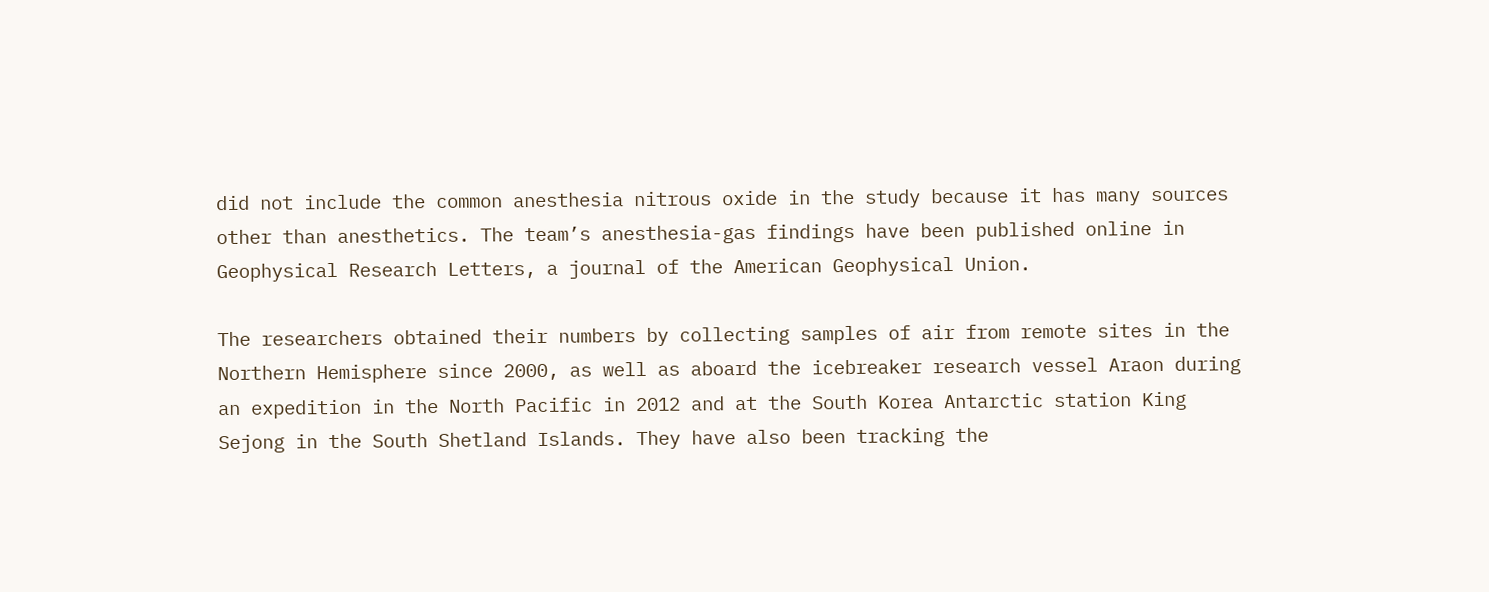did not include the common anesthesia nitrous oxide in the study because it has many sources other than anesthetics. The team’s anesthesia-gas findings have been published online in Geophysical Research Letters, a journal of the American Geophysical Union.

The researchers obtained their numbers by collecting samples of air from remote sites in the Northern Hemisphere since 2000, as well as aboard the icebreaker research vessel Araon during an expedition in the North Pacific in 2012 and at the South Korea Antarctic station King Sejong in the South Shetland Islands. They have also been tracking the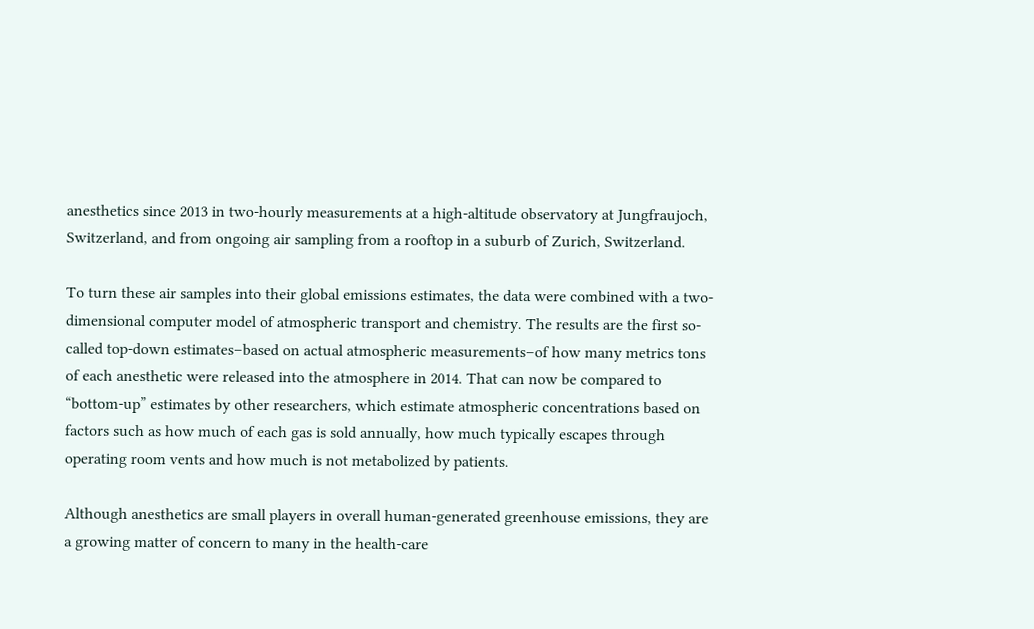anesthetics since 2013 in two-hourly measurements at a high-altitude observatory at Jungfraujoch, Switzerland, and from ongoing air sampling from a rooftop in a suburb of Zurich, Switzerland.

To turn these air samples into their global emissions estimates, the data were combined with a two-dimensional computer model of atmospheric transport and chemistry. The results are the first so-called top-down estimates–based on actual atmospheric measurements–of how many metrics tons of each anesthetic were released into the atmosphere in 2014. That can now be compared to “bottom-up” estimates by other researchers, which estimate atmospheric concentrations based on factors such as how much of each gas is sold annually, how much typically escapes through operating room vents and how much is not metabolized by patients.

Although anesthetics are small players in overall human-generated greenhouse emissions, they are a growing matter of concern to many in the health-care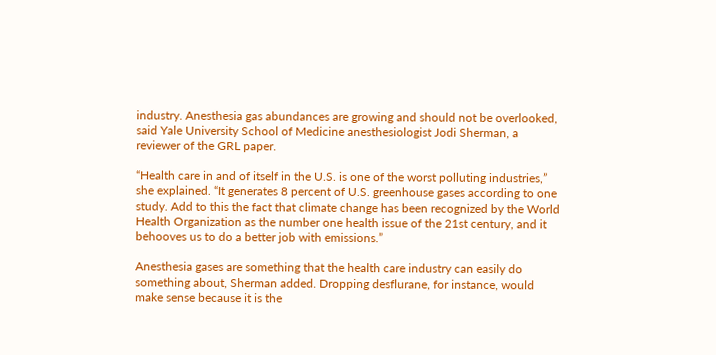industry. Anesthesia gas abundances are growing and should not be overlooked, said Yale University School of Medicine anesthesiologist Jodi Sherman, a reviewer of the GRL paper.

“Health care in and of itself in the U.S. is one of the worst polluting industries,” she explained. “It generates 8 percent of U.S. greenhouse gases according to one study. Add to this the fact that climate change has been recognized by the World Health Organization as the number one health issue of the 21st century, and it behooves us to do a better job with emissions.”

Anesthesia gases are something that the health care industry can easily do something about, Sherman added. Dropping desflurane, for instance, would make sense because it is the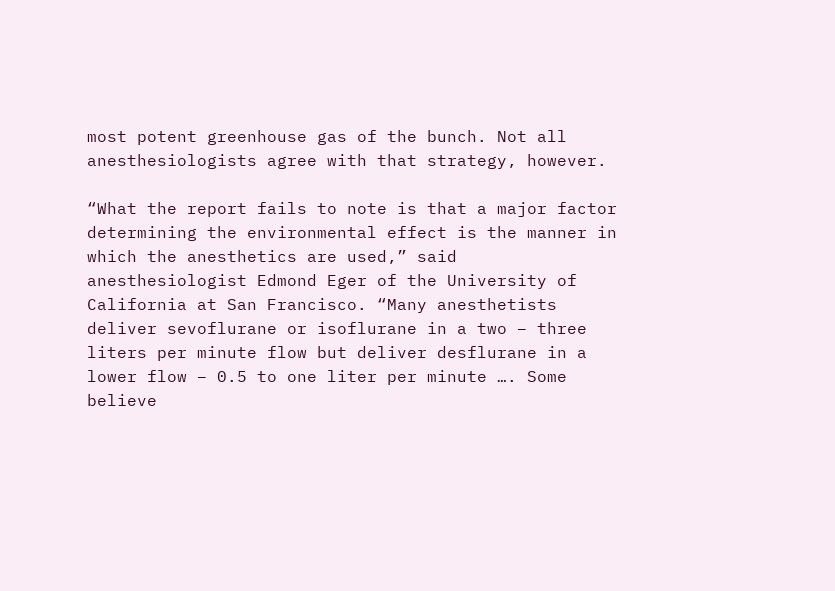most potent greenhouse gas of the bunch. Not all anesthesiologists agree with that strategy, however.

“What the report fails to note is that a major factor determining the environmental effect is the manner in which the anesthetics are used,” said anesthesiologist Edmond Eger of the University of California at San Francisco. “Many anesthetists deliver sevoflurane or isoflurane in a two – three liters per minute flow but deliver desflurane in a lower flow – 0.5 to one liter per minute …. Some believe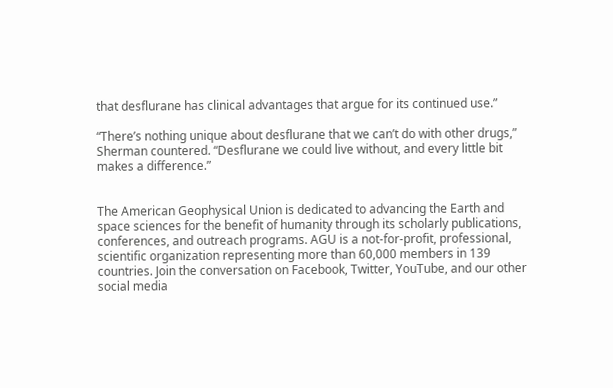that desflurane has clinical advantages that argue for its continued use.”

“There’s nothing unique about desflurane that we can’t do with other drugs,” Sherman countered. “Desflurane we could live without, and every little bit makes a difference.”


The American Geophysical Union is dedicated to advancing the Earth and space sciences for the benefit of humanity through its scholarly publications, conferences, and outreach programs. AGU is a not-for-profit, professional, scientific organization representing more than 60,000 members in 139 countries. Join the conversation on Facebook, Twitter, YouTube, and our other social media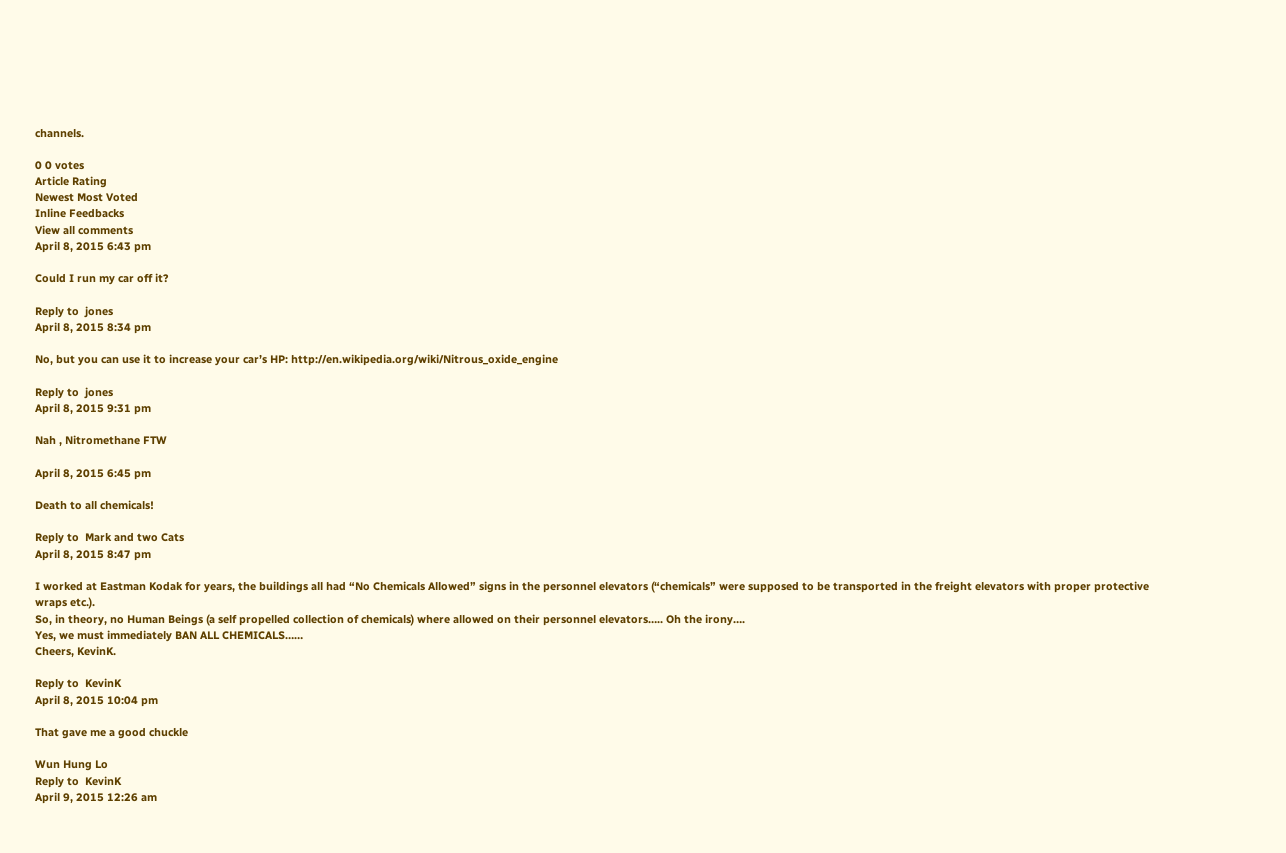channels.

0 0 votes
Article Rating
Newest Most Voted
Inline Feedbacks
View all comments
April 8, 2015 6:43 pm

Could I run my car off it?

Reply to  jones
April 8, 2015 8:34 pm

No, but you can use it to increase your car’s HP: http://en.wikipedia.org/wiki/Nitrous_oxide_engine

Reply to  jones
April 8, 2015 9:31 pm

Nah , Nitromethane FTW

April 8, 2015 6:45 pm

Death to all chemicals!

Reply to  Mark and two Cats
April 8, 2015 8:47 pm

I worked at Eastman Kodak for years, the buildings all had “No Chemicals Allowed” signs in the personnel elevators (“chemicals” were supposed to be transported in the freight elevators with proper protective wraps etc.).
So, in theory, no Human Beings (a self propelled collection of chemicals) where allowed on their personnel elevators….. Oh the irony….
Yes, we must immediately BAN ALL CHEMICALS……
Cheers, KevinK.

Reply to  KevinK
April 8, 2015 10:04 pm

That gave me a good chuckle

Wun Hung Lo
Reply to  KevinK
April 9, 2015 12:26 am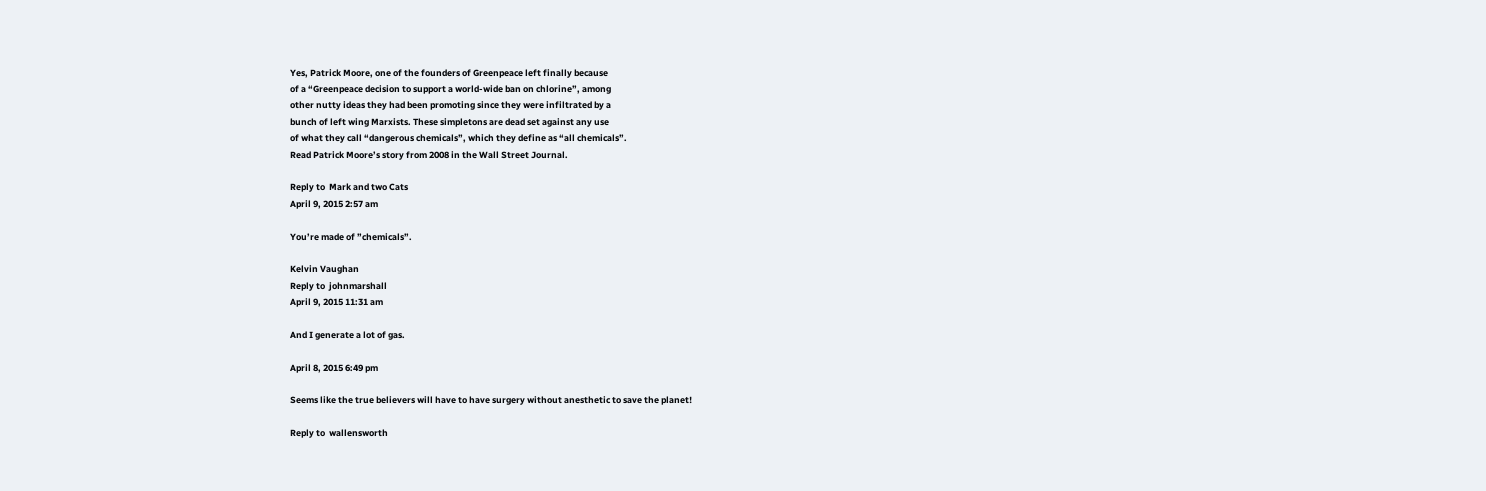Yes, Patrick Moore, one of the founders of Greenpeace left finally because
of a “Greenpeace decision to support a world-wide ban on chlorine”, among
other nutty ideas they had been promoting since they were infiltrated by a
bunch of left wing Marxists. These simpletons are dead set against any use
of what they call “dangerous chemicals”, which they define as “all chemicals”.
Read Patrick Moore’s story from 2008 in the Wall Street Journal.

Reply to  Mark and two Cats
April 9, 2015 2:57 am

You’re made of ”chemicals”.

Kelvin Vaughan
Reply to  johnmarshall
April 9, 2015 11:31 am

And I generate a lot of gas.

April 8, 2015 6:49 pm

Seems like the true believers will have to have surgery without anesthetic to save the planet!

Reply to  wallensworth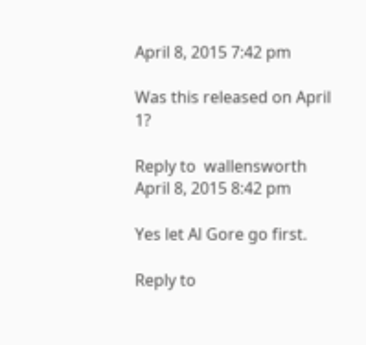April 8, 2015 7:42 pm

Was this released on April 1?

Reply to  wallensworth
April 8, 2015 8:42 pm

Yes let Al Gore go first.

Reply to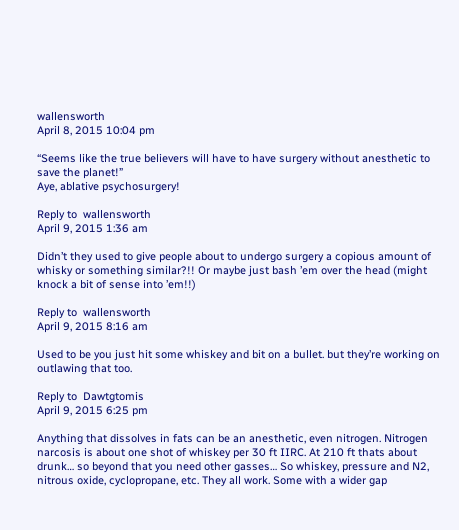wallensworth
April 8, 2015 10:04 pm

“Seems like the true believers will have to have surgery without anesthetic to save the planet!”
Aye, ablative psychosurgery!

Reply to  wallensworth
April 9, 2015 1:36 am

Didn’t they used to give people about to undergo surgery a copious amount of whisky or something similar?!! Or maybe just bash ’em over the head (might knock a bit of sense into ’em!!)

Reply to  wallensworth
April 9, 2015 8:16 am

Used to be you just hit some whiskey and bit on a bullet. but they’re working on outlawing that too.

Reply to  Dawtgtomis
April 9, 2015 6:25 pm

Anything that dissolves in fats can be an anesthetic, even nitrogen. Nitrogen narcosis is about one shot of whiskey per 30 ft IIRC. At 210 ft thats about drunk… so beyond that you need other gasses… So whiskey, pressure and N2, nitrous oxide, cyclopropane, etc. They all work. Some with a wider gap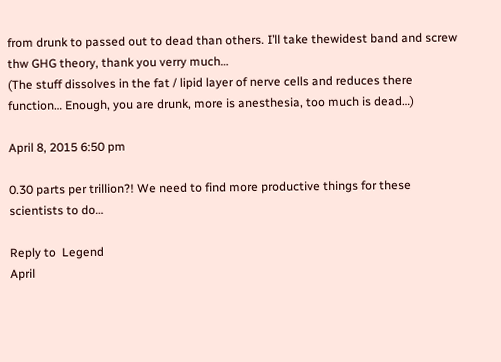from drunk to passed out to dead than others. I’ll take thewidest band and screw thw GHG theory, thank you verry much…
(The stuff dissolves in the fat / lipid layer of nerve cells and reduces there function… Enough, you are drunk, more is anesthesia, too much is dead…)

April 8, 2015 6:50 pm

0.30 parts per trillion?! We need to find more productive things for these scientists to do…

Reply to  Legend
April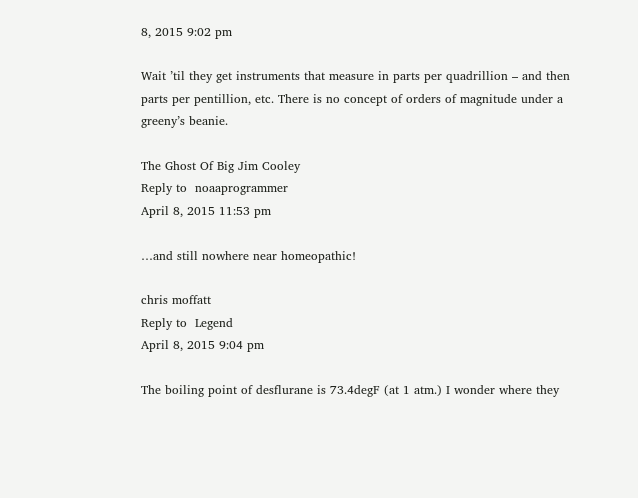8, 2015 9:02 pm

Wait ’til they get instruments that measure in parts per quadrillion – and then parts per pentillion, etc. There is no concept of orders of magnitude under a greeny’s beanie.

The Ghost Of Big Jim Cooley
Reply to  noaaprogrammer
April 8, 2015 11:53 pm

…and still nowhere near homeopathic!

chris moffatt
Reply to  Legend
April 8, 2015 9:04 pm

The boiling point of desflurane is 73.4degF (at 1 atm.) I wonder where they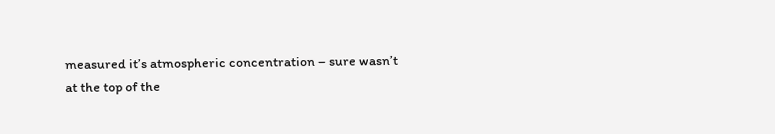measured it’s atmospheric concentration – sure wasn’t at the top of the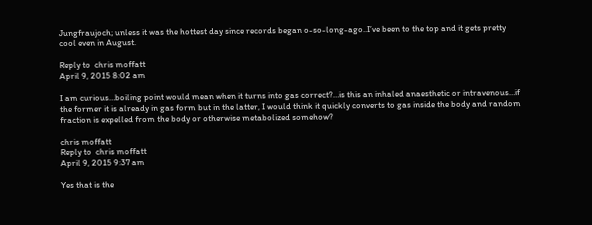Jungfraujoch; unless it was the hottest day since records began o-so-long-ago..I’ve been to the top and it gets pretty cool even in August.

Reply to  chris moffatt
April 9, 2015 8:02 am

I am curious…boiling point would mean when it turns into gas correct?…is this an inhaled anaesthetic or intravenous…if the former it is already in gas form but in the latter, I would think it quickly converts to gas inside the body and random fraction is expelled from the body or otherwise metabolized somehow?

chris moffatt
Reply to  chris moffatt
April 9, 2015 9:37 am

Yes that is the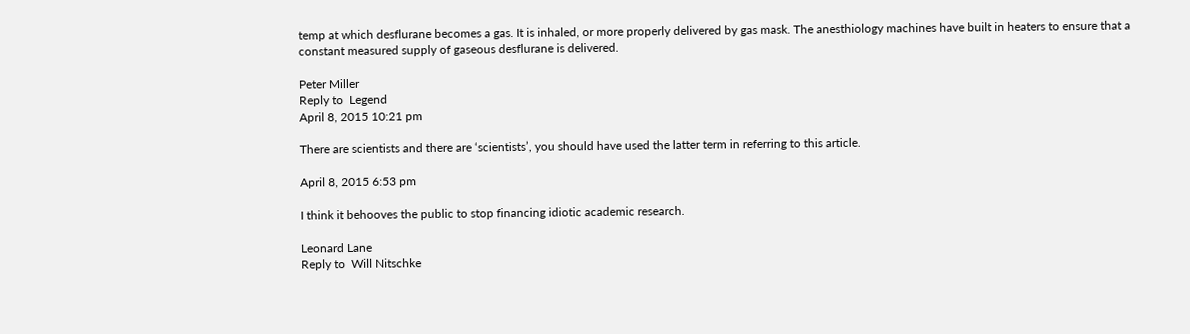temp at which desflurane becomes a gas. It is inhaled, or more properly delivered by gas mask. The anesthiology machines have built in heaters to ensure that a constant measured supply of gaseous desflurane is delivered.

Peter Miller
Reply to  Legend
April 8, 2015 10:21 pm

There are scientists and there are ‘scientists’, you should have used the latter term in referring to this article.

April 8, 2015 6:53 pm

I think it behooves the public to stop financing idiotic academic research.

Leonard Lane
Reply to  Will Nitschke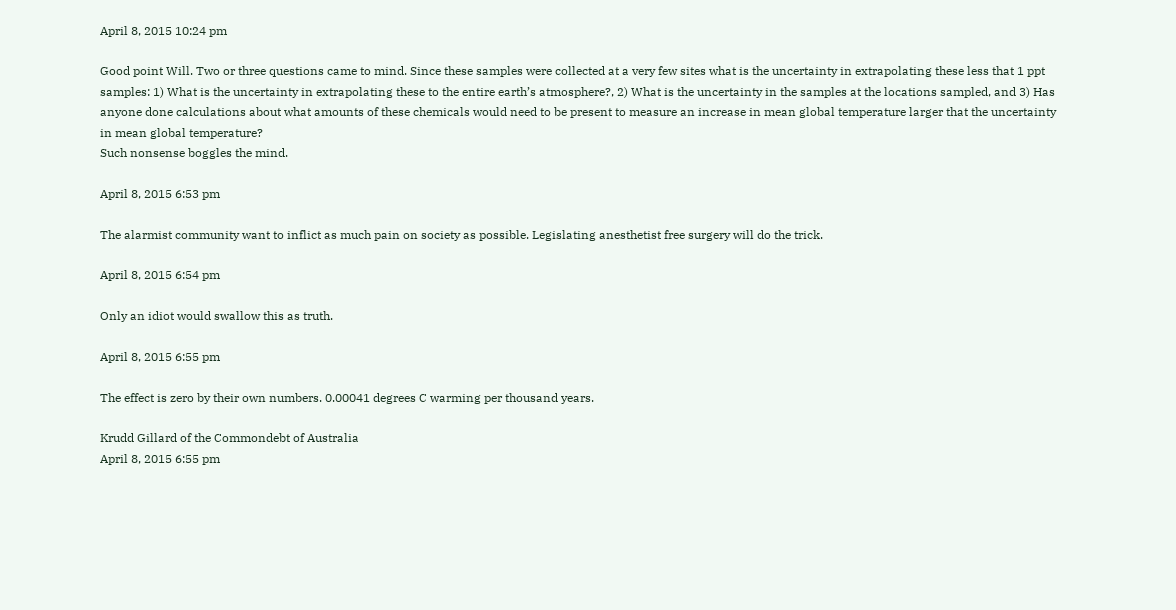April 8, 2015 10:24 pm

Good point Will. Two or three questions came to mind. Since these samples were collected at a very few sites what is the uncertainty in extrapolating these less that 1 ppt samples: 1) What is the uncertainty in extrapolating these to the entire earth’s atmosphere?, 2) What is the uncertainty in the samples at the locations sampled, and 3) Has anyone done calculations about what amounts of these chemicals would need to be present to measure an increase in mean global temperature larger that the uncertainty in mean global temperature?
Such nonsense boggles the mind.

April 8, 2015 6:53 pm

The alarmist community want to inflict as much pain on society as possible. Legislating anesthetist free surgery will do the trick.

April 8, 2015 6:54 pm

Only an idiot would swallow this as truth.

April 8, 2015 6:55 pm

The effect is zero by their own numbers. 0.00041 degrees C warming per thousand years.

Krudd Gillard of the Commondebt of Australia
April 8, 2015 6:55 pm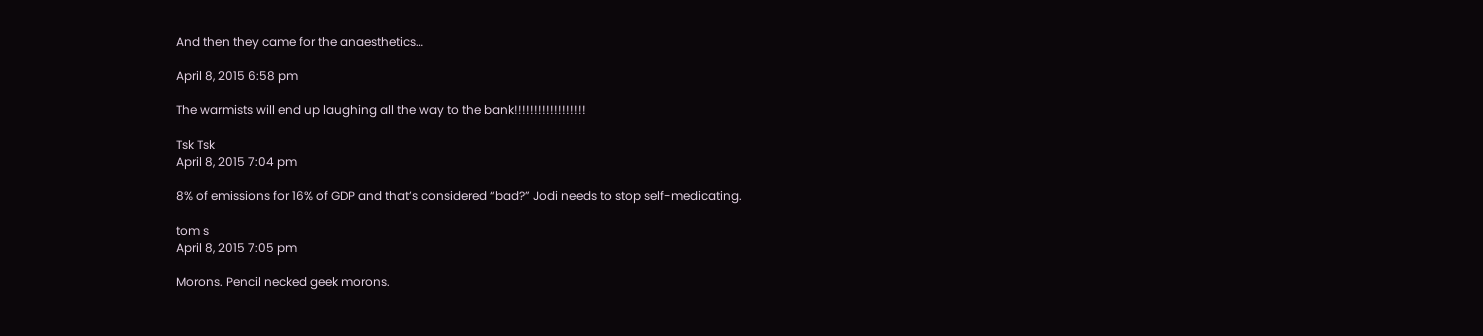And then they came for the anaesthetics…

April 8, 2015 6:58 pm

The warmists will end up laughing all the way to the bank!!!!!!!!!!!!!!!!!!

Tsk Tsk
April 8, 2015 7:04 pm

8% of emissions for 16% of GDP and that’s considered “bad?” Jodi needs to stop self-medicating.

tom s
April 8, 2015 7:05 pm

Morons. Pencil necked geek morons.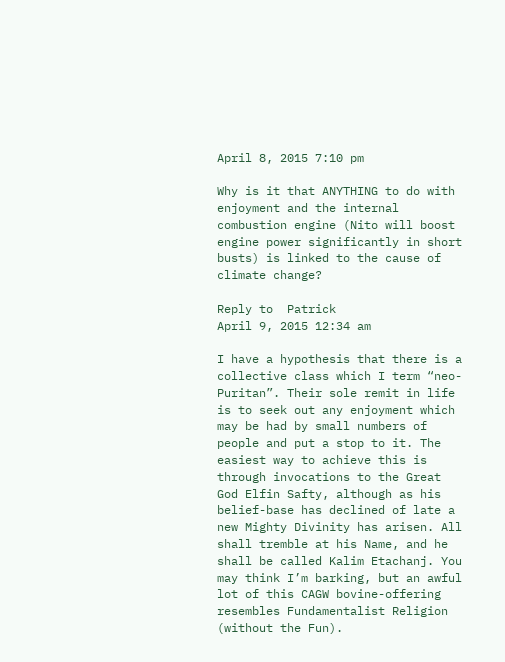April 8, 2015 7:10 pm

Why is it that ANYTHING to do with enjoyment and the internal combustion engine (Nito will boost engine power significantly in short busts) is linked to the cause of climate change?

Reply to  Patrick
April 9, 2015 12:34 am

I have a hypothesis that there is a collective class which I term “neo-Puritan”. Their sole remit in life is to seek out any enjoyment which may be had by small numbers of people and put a stop to it. The easiest way to achieve this is through invocations to the Great God Elfin Safty, although as his belief-base has declined of late a new Mighty Divinity has arisen. All shall tremble at his Name, and he shall be called Kalim Etachanj. You may think I’m barking, but an awful lot of this CAGW bovine-offering resembles Fundamentalist Religion (without the Fun).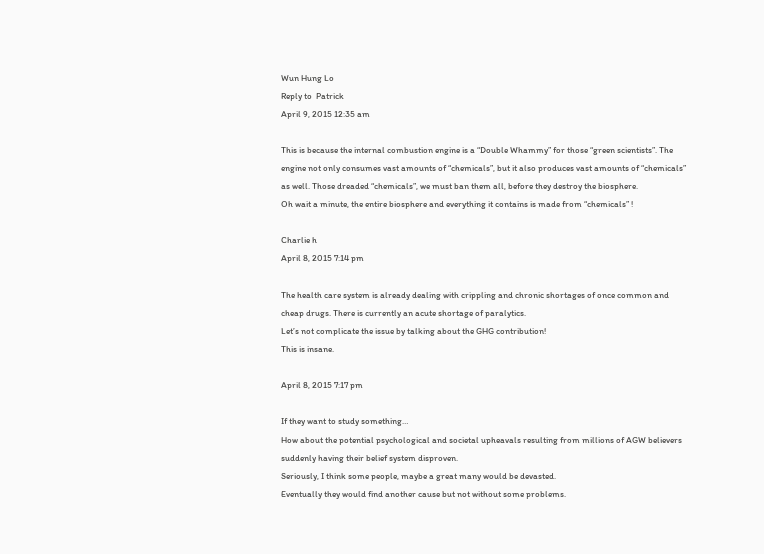Wun Hung Lo
Reply to  Patrick
April 9, 2015 12:35 am

This is because the internal combustion engine is a “Double Whammy” for those “green scientists”. The engine not only consumes vast amounts of “chemicals”, but it also produces vast amounts of “chemicals” as well. Those dreaded “chemicals”, we must ban them all, before they destroy the biosphere.
Oh wait a minute, the entire biosphere and everything it contains is made from “chemicals” !

Charlie h
April 8, 2015 7:14 pm

The health care system is already dealing with crippling and chronic shortages of once common and cheap drugs. There is currently an acute shortage of paralytics.
Let’s not complicate the issue by talking about the GHG contribution!
This is insane.

April 8, 2015 7:17 pm

If they want to study something…
How about the potential psychological and societal upheavals resulting from millions of AGW believers suddenly having their belief system disproven.
Seriously, I think some people, maybe a great many would be devasted.
Eventually they would find another cause but not without some problems.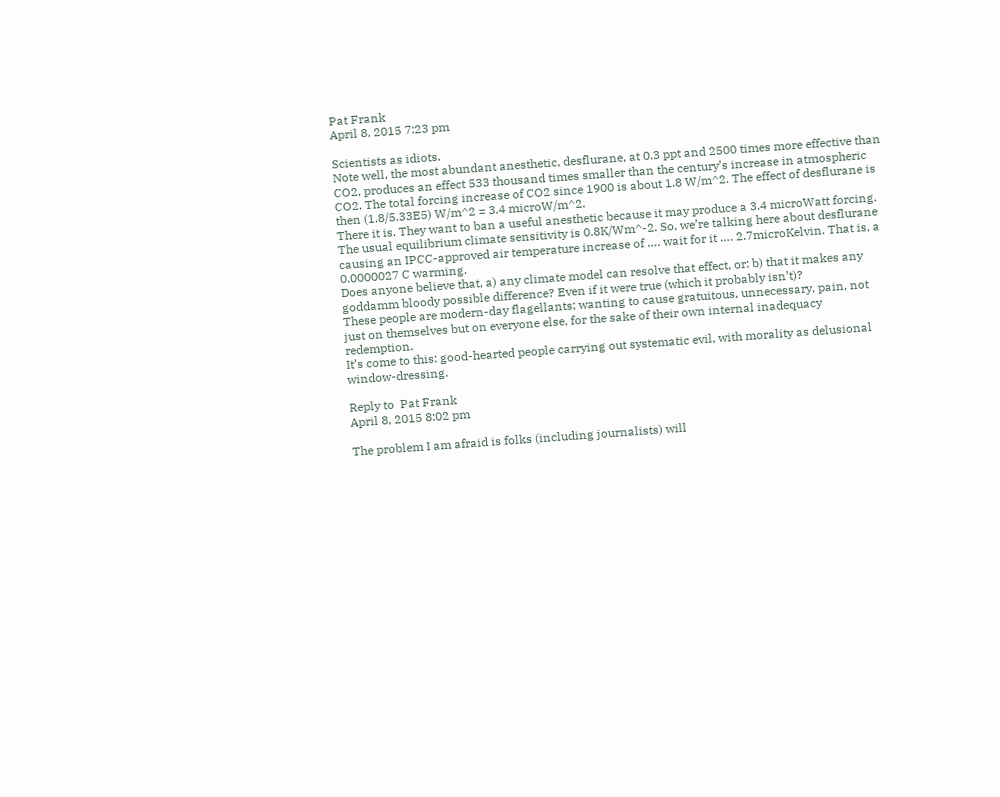Pat Frank
April 8, 2015 7:23 pm

Scientists as idiots.
Note well, the most abundant anesthetic, desflurane, at 0.3 ppt and 2500 times more effective than CO2, produces an effect 533 thousand times smaller than the century’s increase in atmospheric CO2. The total forcing increase of CO2 since 1900 is about 1.8 W/m^2. The effect of desflurane is then (1.8/5.33E5) W/m^2 = 3.4 microW/m^2.
There it is. They want to ban a useful anesthetic because it may produce a 3.4 microWatt forcing.
The usual equilibrium climate sensitivity is 0.8K/Wm^-2. So, we’re talking here about desflurane causing an IPCC-approved air temperature increase of …. wait for it …. 2.7microKelvin. That is, a 0.0000027 C warming.
Does anyone believe that, a) any climate model can resolve that effect, or: b) that it makes any goddamm bloody possible difference? Even if it were true (which it probably isn’t)?
These people are modern-day flagellants; wanting to cause gratuitous, unnecessary, pain, not just on themselves but on everyone else, for the sake of their own internal inadequacy redemption.
It’s come to this: good-hearted people carrying out systematic evil, with morality as delusional window-dressing.

Reply to  Pat Frank
April 8, 2015 8:02 pm

The problem I am afraid is folks (including journalists) will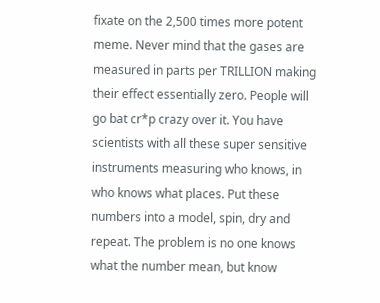fixate on the 2,500 times more potent meme. Never mind that the gases are measured in parts per TRILLION making their effect essentially zero. People will go bat cr*p crazy over it. You have scientists with all these super sensitive instruments measuring who knows, in who knows what places. Put these numbers into a model, spin, dry and repeat. The problem is no one knows what the number mean, but know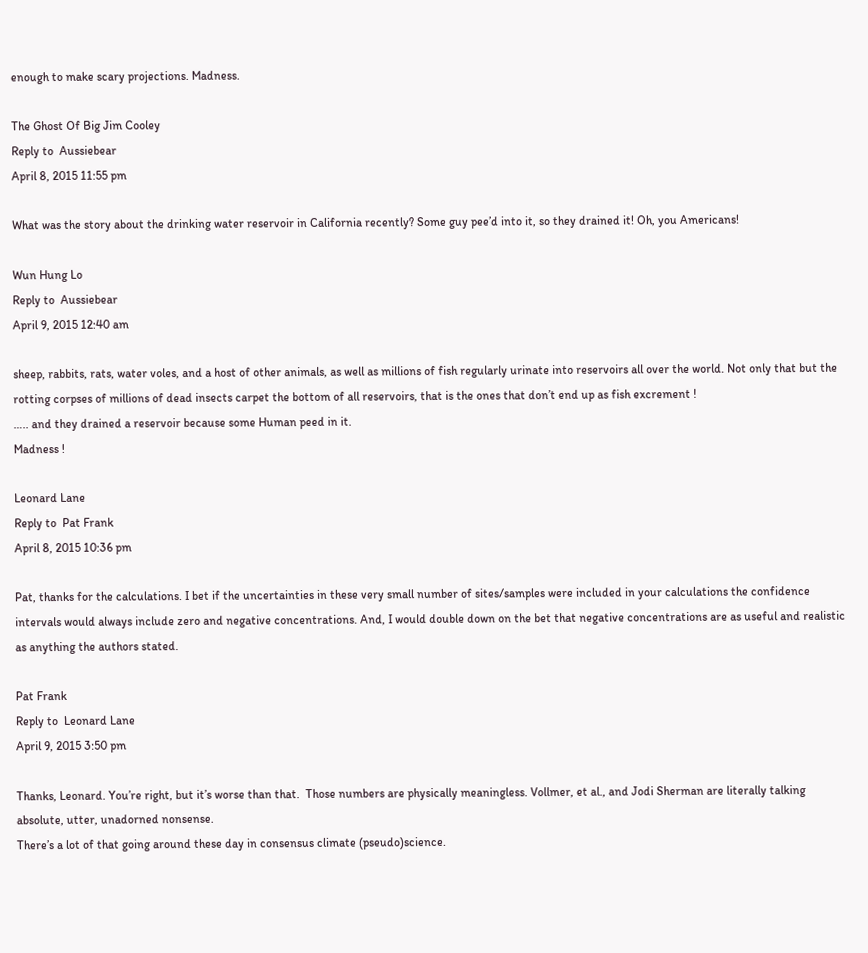enough to make scary projections. Madness.

The Ghost Of Big Jim Cooley
Reply to  Aussiebear
April 8, 2015 11:55 pm

What was the story about the drinking water reservoir in California recently? Some guy pee’d into it, so they drained it! Oh, you Americans!

Wun Hung Lo
Reply to  Aussiebear
April 9, 2015 12:40 am

sheep, rabbits, rats, water voles, and a host of other animals, as well as millions of fish regularly urinate into reservoirs all over the world. Not only that but the rotting corpses of millions of dead insects carpet the bottom of all reservoirs, that is the ones that don’t end up as fish excrement !
….. and they drained a reservoir because some Human peed in it.
Madness !

Leonard Lane
Reply to  Pat Frank
April 8, 2015 10:36 pm

Pat, thanks for the calculations. I bet if the uncertainties in these very small number of sites/samples were included in your calculations the confidence intervals would always include zero and negative concentrations. And, I would double down on the bet that negative concentrations are as useful and realistic as anything the authors stated.

Pat Frank
Reply to  Leonard Lane
April 9, 2015 3:50 pm

Thanks, Leonard. You’re right, but it’s worse than that.  Those numbers are physically meaningless. Vollmer, et al., and Jodi Sherman are literally talking absolute, utter, unadorned nonsense.
There’s a lot of that going around these day in consensus climate (pseudo)science.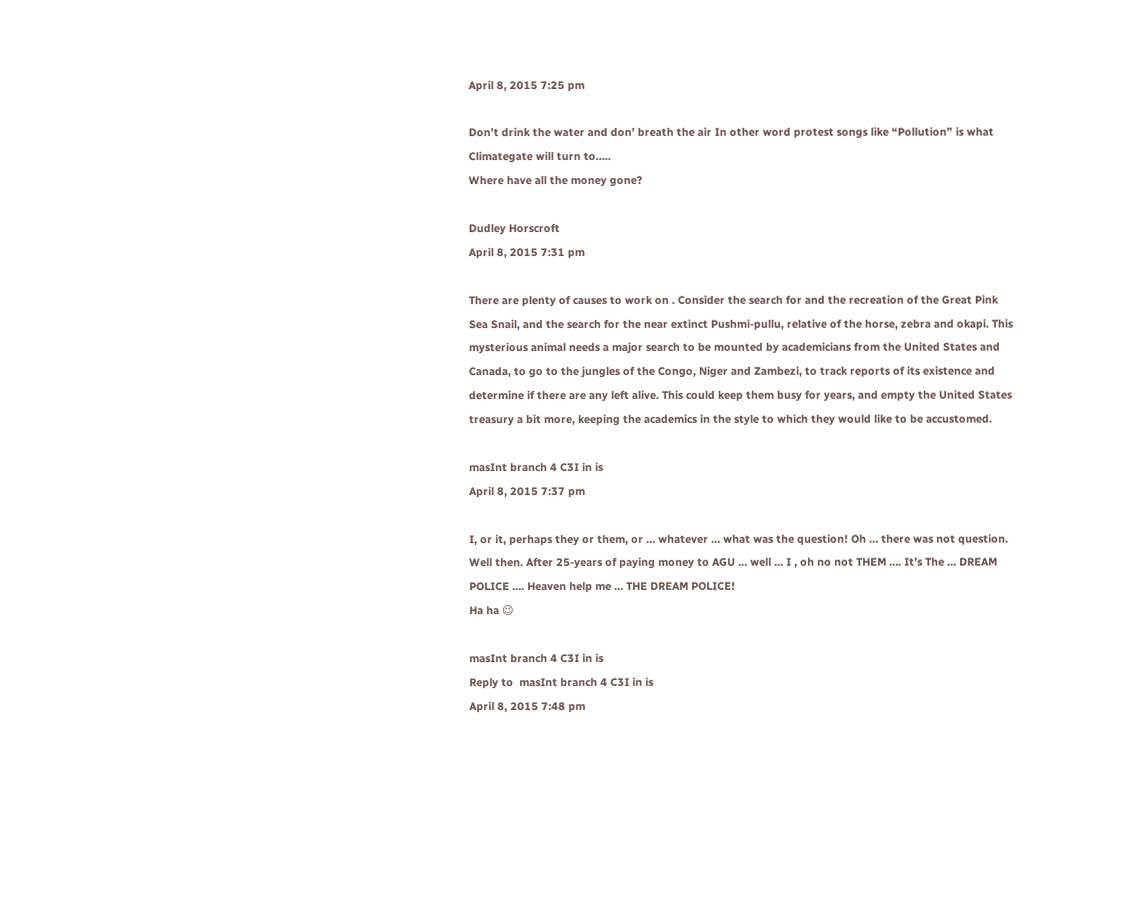April 8, 2015 7:25 pm

Don’t drink the water and don’ breath the air In other word protest songs like “Pollution” is what Climategate will turn to…..
Where have all the money gone?

Dudley Horscroft
April 8, 2015 7:31 pm

There are plenty of causes to work on . Consider the search for and the recreation of the Great Pink Sea Snail, and the search for the near extinct Pushmi-pullu, relative of the horse, zebra and okapi. This mysterious animal needs a major search to be mounted by academicians from the United States and Canada, to go to the jungles of the Congo, Niger and Zambezi, to track reports of its existence and determine if there are any left alive. This could keep them busy for years, and empty the United States treasury a bit more, keeping the academics in the style to which they would like to be accustomed.

masInt branch 4 C3I in is
April 8, 2015 7:37 pm

I, or it, perhaps they or them, or … whatever … what was the question! Oh … there was not question. Well then. After 25-years of paying money to AGU … well … I , oh no not THEM …. It’s The … DREAM POLICE …. Heaven help me … THE DREAM POLICE!
Ha ha 😉

masInt branch 4 C3I in is
Reply to  masInt branch 4 C3I in is
April 8, 2015 7:48 pm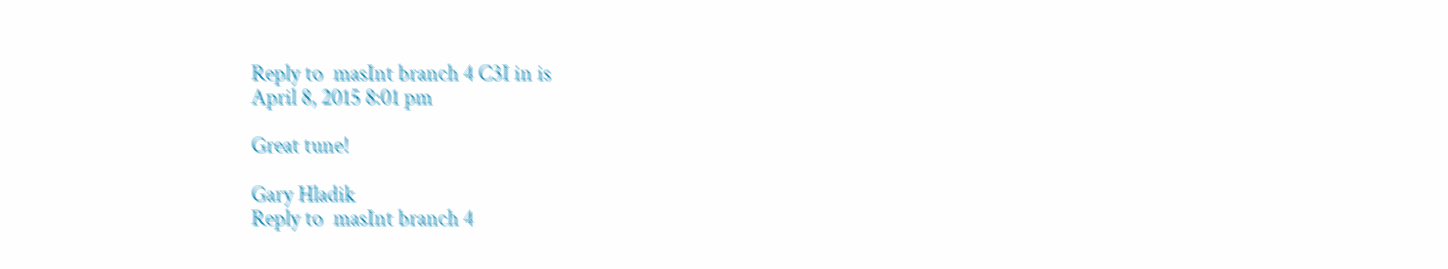Reply to  masInt branch 4 C3I in is
April 8, 2015 8:01 pm

Great tune!

Gary Hladik
Reply to  masInt branch 4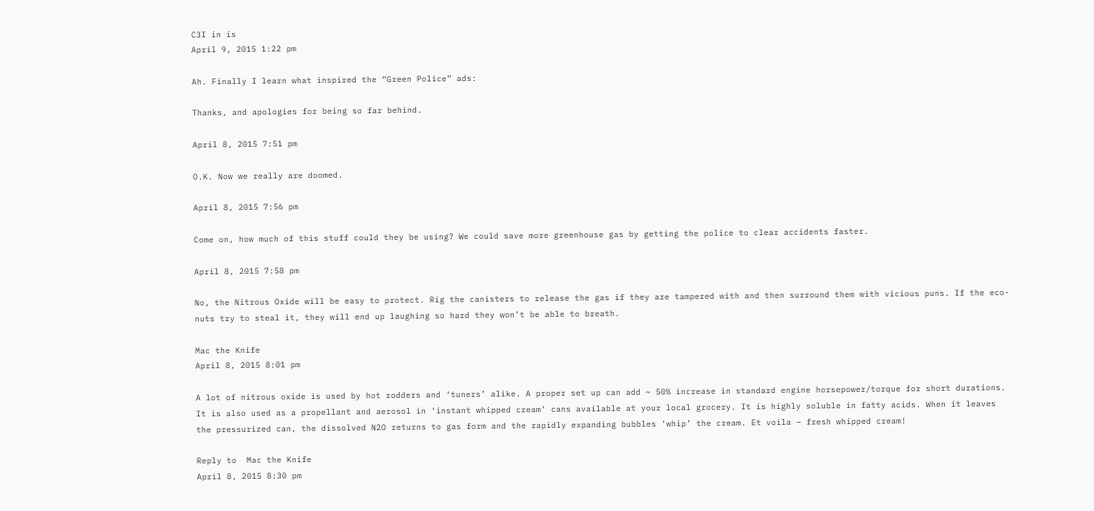C3I in is
April 9, 2015 1:22 pm

Ah. Finally I learn what inspired the “Green Police” ads:

Thanks, and apologies for being so far behind.

April 8, 2015 7:51 pm

O.K. Now we really are doomed.

April 8, 2015 7:56 pm

Come on, how much of this stuff could they be using? We could save more greenhouse gas by getting the police to clear accidents faster.

April 8, 2015 7:58 pm

No, the Nitrous Oxide will be easy to protect. Rig the canisters to release the gas if they are tampered with and then surround them with vicious puns. If the eco-nuts try to steal it, they will end up laughing so hard they won’t be able to breath.

Mac the Knife
April 8, 2015 8:01 pm

A lot of nitrous oxide is used by hot rodders and ‘tuners’ alike. A proper set up can add ~ 50% increase in standard engine horsepower/torque for short durations.
It is also used as a propellant and aerosol in ‘instant whipped cream’ cans available at your local grocery. It is highly soluble in fatty acids. When it leaves the pressurized can, the dissolved N2O returns to gas form and the rapidly expanding bubbles ‘whip’ the cream. Et voila – fresh whipped cream!

Reply to  Mac the Knife
April 8, 2015 8:30 pm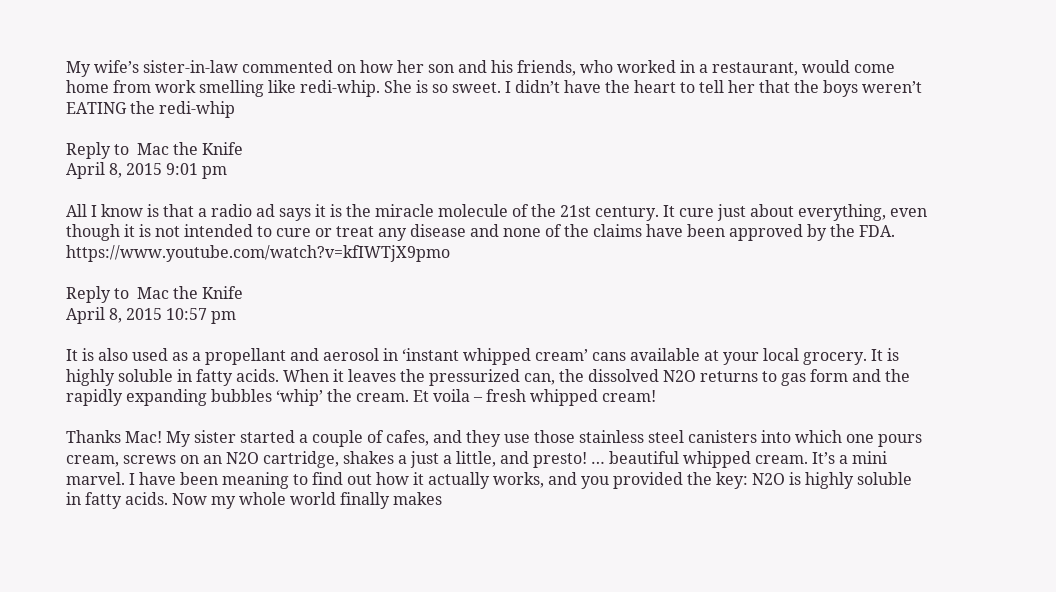My wife’s sister-in-law commented on how her son and his friends, who worked in a restaurant, would come home from work smelling like redi-whip. She is so sweet. I didn’t have the heart to tell her that the boys weren’t EATING the redi-whip

Reply to  Mac the Knife
April 8, 2015 9:01 pm

All I know is that a radio ad says it is the miracle molecule of the 21st century. It cure just about everything, even though it is not intended to cure or treat any disease and none of the claims have been approved by the FDA. https://www.youtube.com/watch?v=kfIWTjX9pmo

Reply to  Mac the Knife
April 8, 2015 10:57 pm

It is also used as a propellant and aerosol in ‘instant whipped cream’ cans available at your local grocery. It is highly soluble in fatty acids. When it leaves the pressurized can, the dissolved N2O returns to gas form and the rapidly expanding bubbles ‘whip’ the cream. Et voila – fresh whipped cream!

Thanks Mac! My sister started a couple of cafes, and they use those stainless steel canisters into which one pours cream, screws on an N2O cartridge, shakes a just a little, and presto! … beautiful whipped cream. It’s a mini marvel. I have been meaning to find out how it actually works, and you provided the key: N2O is highly soluble in fatty acids. Now my whole world finally makes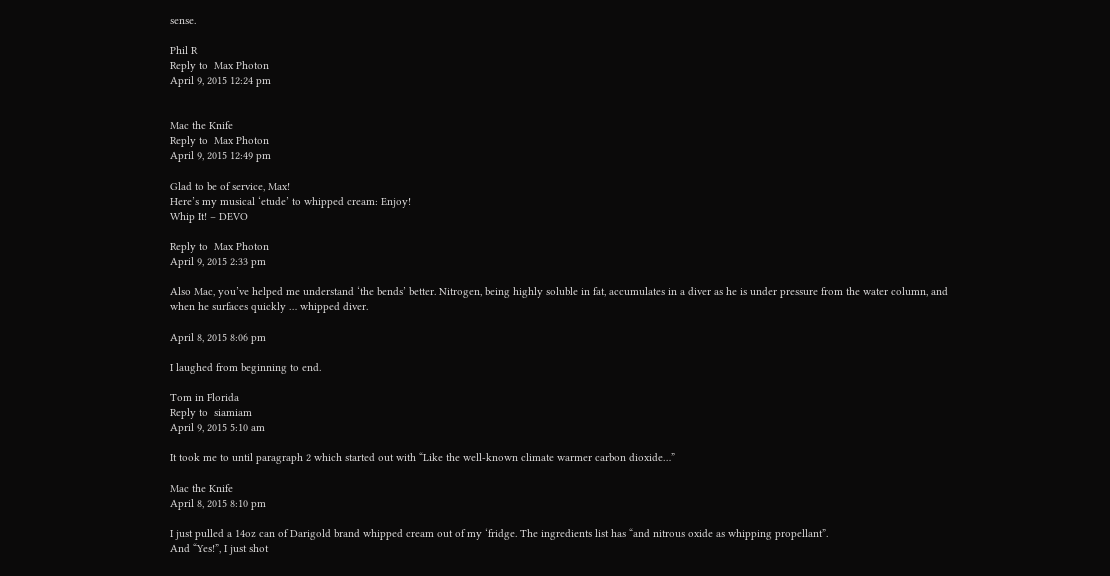sense.

Phil R
Reply to  Max Photon
April 9, 2015 12:24 pm


Mac the Knife
Reply to  Max Photon
April 9, 2015 12:49 pm

Glad to be of service, Max!
Here’s my musical ‘etude’ to whipped cream: Enjoy!
Whip It! – DEVO

Reply to  Max Photon
April 9, 2015 2:33 pm

Also Mac, you’ve helped me understand ‘the bends’ better. Nitrogen, being highly soluble in fat, accumulates in a diver as he is under pressure from the water column, and when he surfaces quickly … whipped diver.

April 8, 2015 8:06 pm

I laughed from beginning to end.

Tom in Florida
Reply to  siamiam
April 9, 2015 5:10 am

It took me to until paragraph 2 which started out with “Like the well-known climate warmer carbon dioxide…”

Mac the Knife
April 8, 2015 8:10 pm

I just pulled a 14oz can of Darigold brand whipped cream out of my ‘fridge. The ingredients list has “and nitrous oxide as whipping propellant”.
And “Yes!”, I just shot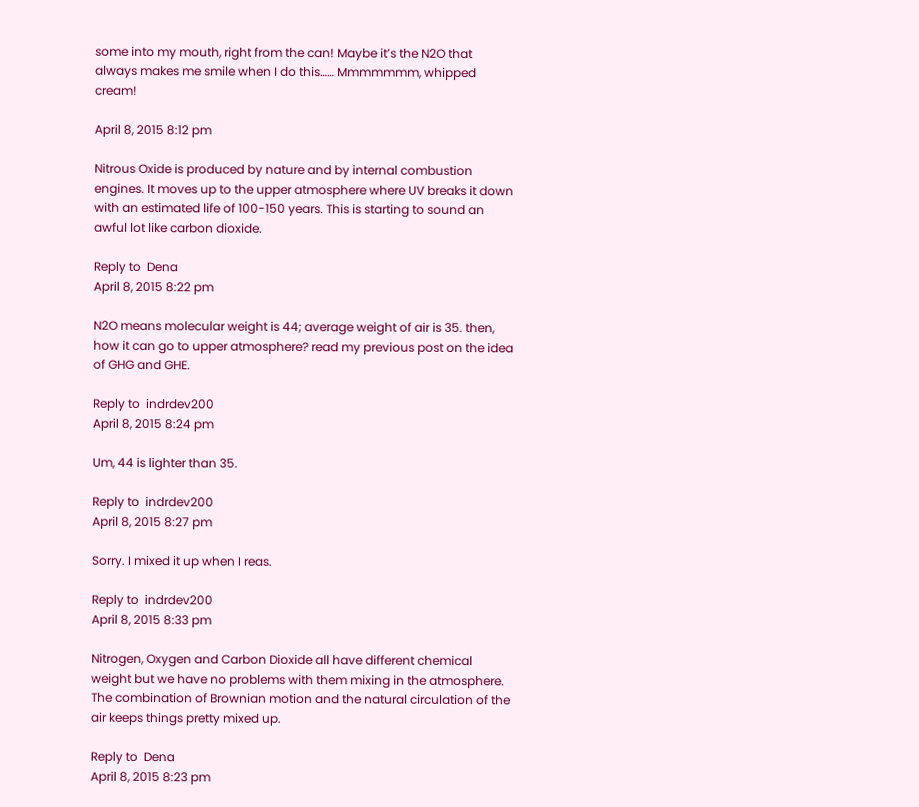some into my mouth, right from the can! Maybe it’s the N2O that always makes me smile when I do this…… Mmmmmmm, whipped cream!

April 8, 2015 8:12 pm

Nitrous Oxide is produced by nature and by internal combustion engines. It moves up to the upper atmosphere where UV breaks it down with an estimated life of 100-150 years. This is starting to sound an awful lot like carbon dioxide.

Reply to  Dena
April 8, 2015 8:22 pm

N2O means molecular weight is 44; average weight of air is 35. then, how it can go to upper atmosphere? read my previous post on the idea of GHG and GHE.

Reply to  indrdev200
April 8, 2015 8:24 pm

Um, 44 is lighter than 35.

Reply to  indrdev200
April 8, 2015 8:27 pm

Sorry. I mixed it up when I reas.

Reply to  indrdev200
April 8, 2015 8:33 pm

Nitrogen, Oxygen and Carbon Dioxide all have different chemical weight but we have no problems with them mixing in the atmosphere. The combination of Brownian motion and the natural circulation of the air keeps things pretty mixed up.

Reply to  Dena
April 8, 2015 8:23 pm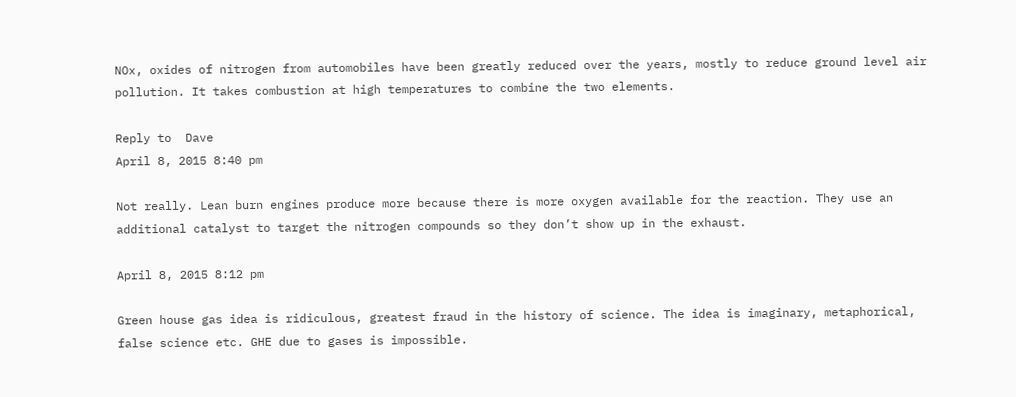NOx, oxides of nitrogen from automobiles have been greatly reduced over the years, mostly to reduce ground level air pollution. It takes combustion at high temperatures to combine the two elements.

Reply to  Dave
April 8, 2015 8:40 pm

Not really. Lean burn engines produce more because there is more oxygen available for the reaction. They use an additional catalyst to target the nitrogen compounds so they don’t show up in the exhaust.

April 8, 2015 8:12 pm

Green house gas idea is ridiculous, greatest fraud in the history of science. The idea is imaginary, metaphorical, false science etc. GHE due to gases is impossible.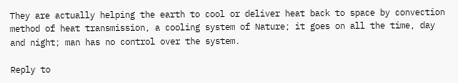They are actually helping the earth to cool or deliver heat back to space by convection method of heat transmission, a cooling system of Nature; it goes on all the time, day and night; man has no control over the system.

Reply to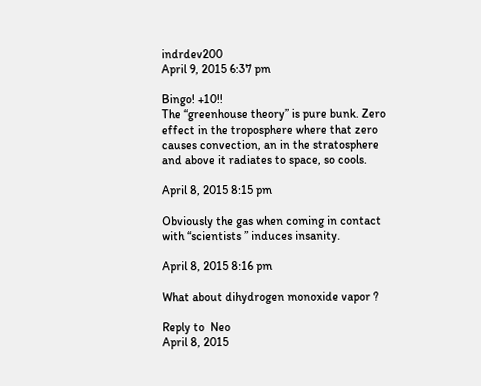indrdev200
April 9, 2015 6:37 pm

Bingo! +10!!
The “greenhouse theory” is pure bunk. Zero effect in the troposphere where that zero causes convection, an in the stratosphere and above it radiates to space, so cools.

April 8, 2015 8:15 pm

Obviously the gas when coming in contact with “scientists ” induces insanity.

April 8, 2015 8:16 pm

What about dihydrogen monoxide vapor ?

Reply to  Neo
April 8, 2015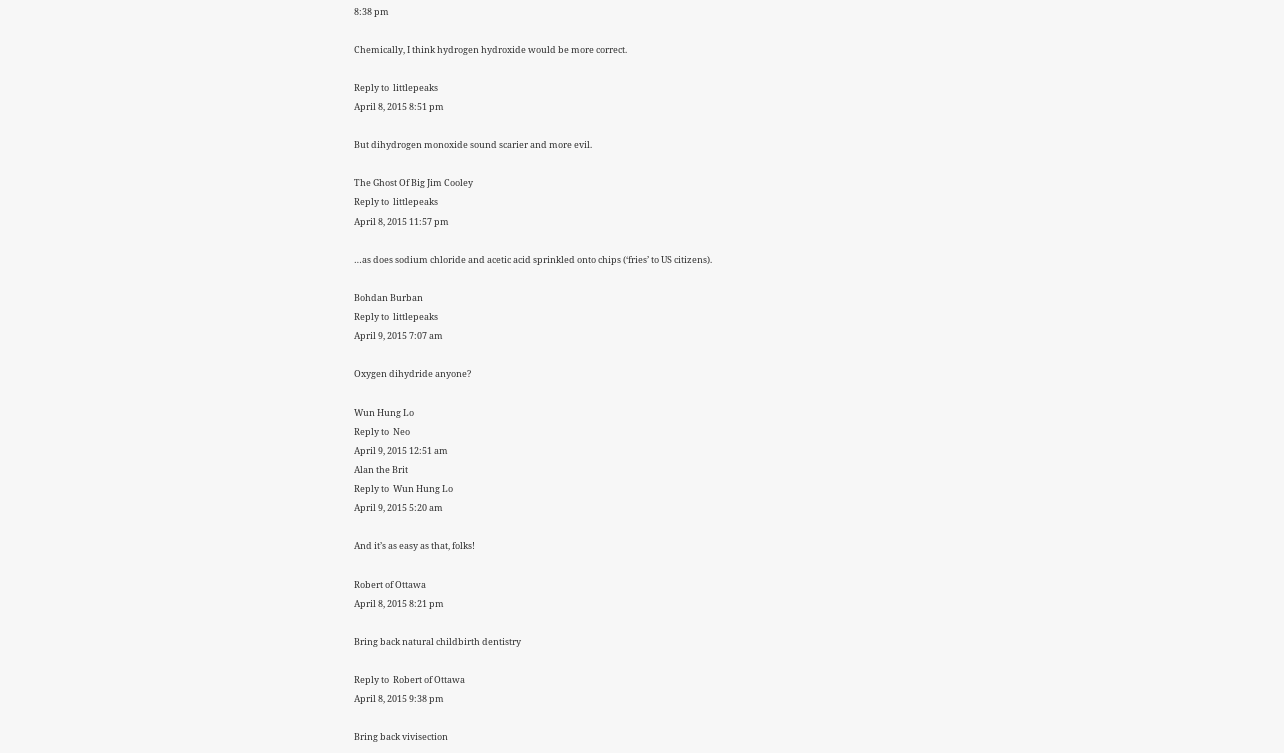8:38 pm

Chemically, I think hydrogen hydroxide would be more correct.

Reply to  littlepeaks
April 8, 2015 8:51 pm

But dihydrogen monoxide sound scarier and more evil.

The Ghost Of Big Jim Cooley
Reply to  littlepeaks
April 8, 2015 11:57 pm

…as does sodium chloride and acetic acid sprinkled onto chips (‘fries’ to US citizens).

Bohdan Burban
Reply to  littlepeaks
April 9, 2015 7:07 am

Oxygen dihydride anyone?

Wun Hung Lo
Reply to  Neo
April 9, 2015 12:51 am
Alan the Brit
Reply to  Wun Hung Lo
April 9, 2015 5:20 am

And it’s as easy as that, folks!

Robert of Ottawa
April 8, 2015 8:21 pm

Bring back natural childbirth dentistry

Reply to  Robert of Ottawa
April 8, 2015 9:38 pm

Bring back vivisection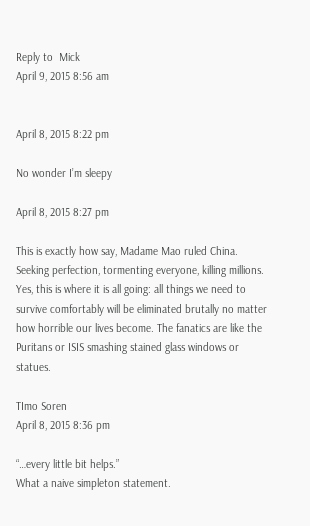Reply to  Mick
April 9, 2015 8:56 am


April 8, 2015 8:22 pm

No wonder I’m sleepy

April 8, 2015 8:27 pm

This is exactly how say, Madame Mao ruled China. Seeking perfection, tormenting everyone, killing millions.
Yes, this is where it is all going: all things we need to survive comfortably will be eliminated brutally no matter how horrible our lives become. The fanatics are like the Puritans or ISIS smashing stained glass windows or statues.

TImo Soren
April 8, 2015 8:36 pm

“…every little bit helps.”
What a naive simpleton statement.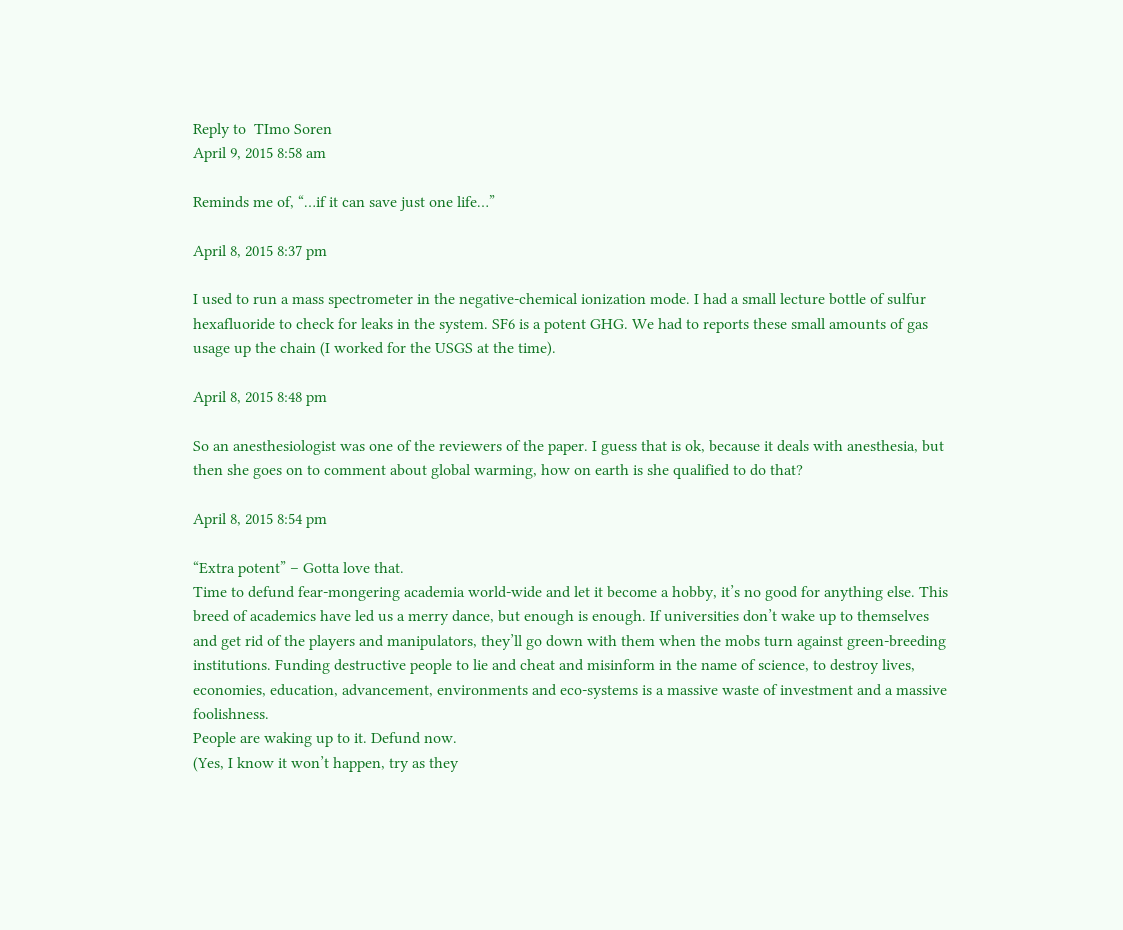Reply to  TImo Soren
April 9, 2015 8:58 am

Reminds me of, “…if it can save just one life…”

April 8, 2015 8:37 pm

I used to run a mass spectrometer in the negative-chemical ionization mode. I had a small lecture bottle of sulfur hexafluoride to check for leaks in the system. SF6 is a potent GHG. We had to reports these small amounts of gas usage up the chain (I worked for the USGS at the time).

April 8, 2015 8:48 pm

So an anesthesiologist was one of the reviewers of the paper. I guess that is ok, because it deals with anesthesia, but then she goes on to comment about global warming, how on earth is she qualified to do that?

April 8, 2015 8:54 pm

“Extra potent” – Gotta love that.
Time to defund fear-mongering academia world-wide and let it become a hobby, it’s no good for anything else. This breed of academics have led us a merry dance, but enough is enough. If universities don’t wake up to themselves and get rid of the players and manipulators, they’ll go down with them when the mobs turn against green-breeding institutions. Funding destructive people to lie and cheat and misinform in the name of science, to destroy lives, economies, education, advancement, environments and eco-systems is a massive waste of investment and a massive foolishness.
People are waking up to it. Defund now.
(Yes, I know it won’t happen, try as they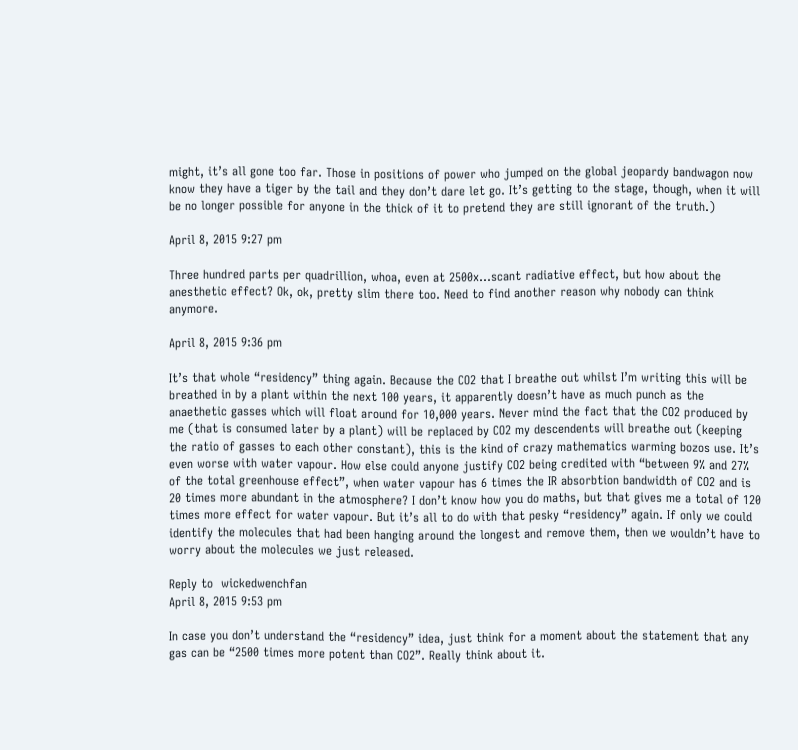might, it’s all gone too far. Those in positions of power who jumped on the global jeopardy bandwagon now know they have a tiger by the tail and they don’t dare let go. It’s getting to the stage, though, when it will be no longer possible for anyone in the thick of it to pretend they are still ignorant of the truth.)

April 8, 2015 9:27 pm

Three hundred parts per quadrillion, whoa, even at 2500x…scant radiative effect, but how about the anesthetic effect? Ok, ok, pretty slim there too. Need to find another reason why nobody can think anymore.

April 8, 2015 9:36 pm

It’s that whole “residency” thing again. Because the CO2 that I breathe out whilst I’m writing this will be breathed in by a plant within the next 100 years, it apparently doesn’t have as much punch as the anaethetic gasses which will float around for 10,000 years. Never mind the fact that the CO2 produced by me (that is consumed later by a plant) will be replaced by CO2 my descendents will breathe out (keeping the ratio of gasses to each other constant), this is the kind of crazy mathematics warming bozos use. It’s even worse with water vapour. How else could anyone justify CO2 being credited with “between 9% and 27% of the total greenhouse effect”, when water vapour has 6 times the IR absorbtion bandwidth of CO2 and is 20 times more abundant in the atmosphere? I don’t know how you do maths, but that gives me a total of 120 times more effect for water vapour. But it’s all to do with that pesky “residency” again. If only we could identify the molecules that had been hanging around the longest and remove them, then we wouldn’t have to worry about the molecules we just released.

Reply to  wickedwenchfan
April 8, 2015 9:53 pm

In case you don’t understand the “residency” idea, just think for a moment about the statement that any gas can be “2500 times more potent than CO2”. Really think about it.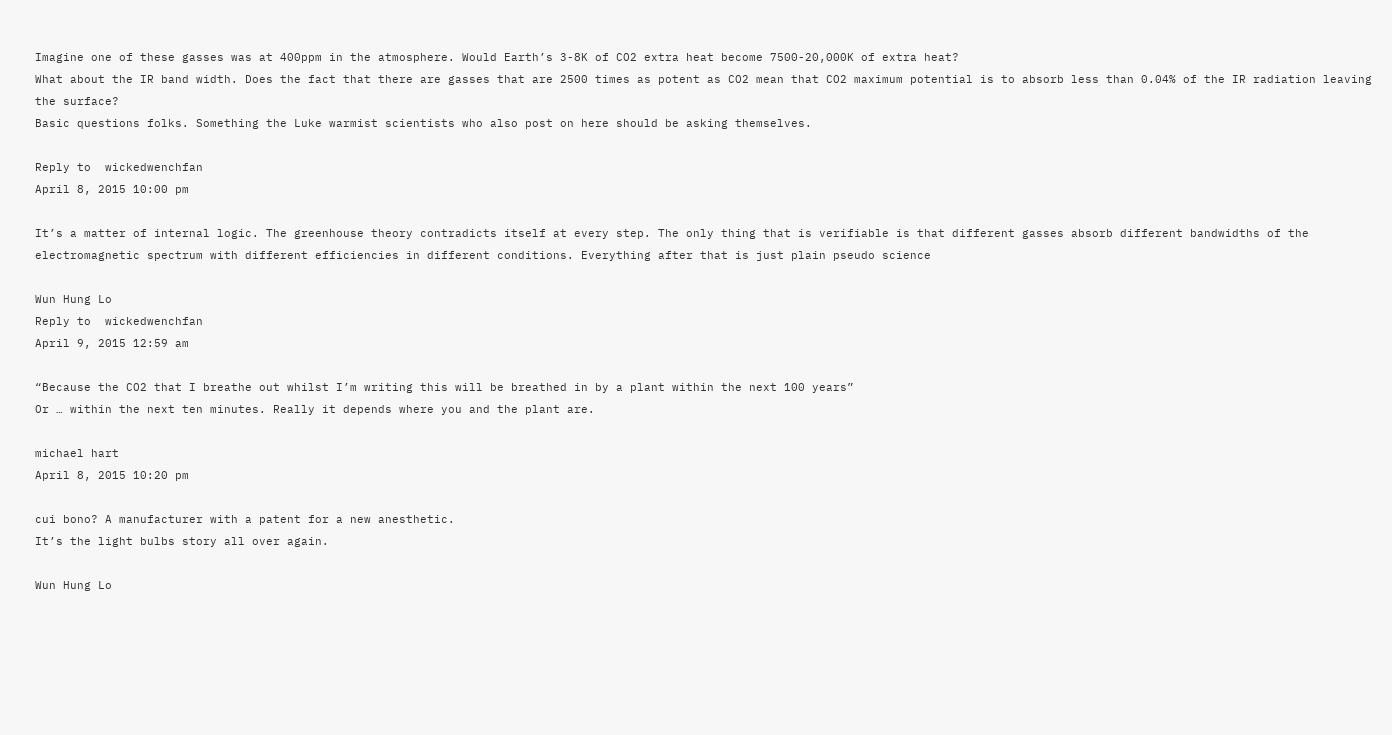Imagine one of these gasses was at 400ppm in the atmosphere. Would Earth’s 3-8K of CO2 extra heat become 7500-20,000K of extra heat?
What about the IR band width. Does the fact that there are gasses that are 2500 times as potent as CO2 mean that CO2 maximum potential is to absorb less than 0.04% of the IR radiation leaving the surface?
Basic questions folks. Something the Luke warmist scientists who also post on here should be asking themselves.

Reply to  wickedwenchfan
April 8, 2015 10:00 pm

It’s a matter of internal logic. The greenhouse theory contradicts itself at every step. The only thing that is verifiable is that different gasses absorb different bandwidths of the electromagnetic spectrum with different efficiencies in different conditions. Everything after that is just plain pseudo science

Wun Hung Lo
Reply to  wickedwenchfan
April 9, 2015 12:59 am

“Because the CO2 that I breathe out whilst I’m writing this will be breathed in by a plant within the next 100 years”
Or … within the next ten minutes. Really it depends where you and the plant are.

michael hart
April 8, 2015 10:20 pm

cui bono? A manufacturer with a patent for a new anesthetic.
It’s the light bulbs story all over again.

Wun Hung Lo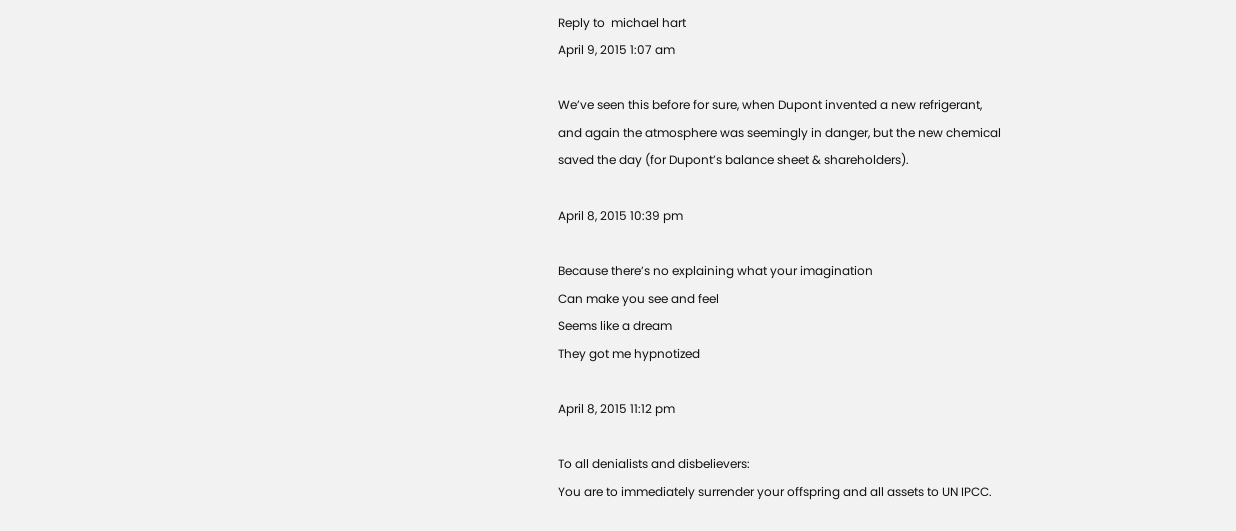Reply to  michael hart
April 9, 2015 1:07 am

We’ve seen this before for sure, when Dupont invented a new refrigerant,
and again the atmosphere was seemingly in danger, but the new chemical
saved the day (for Dupont’s balance sheet & shareholders).

April 8, 2015 10:39 pm

Because there’s no explaining what your imagination
Can make you see and feel
Seems like a dream
They got me hypnotized

April 8, 2015 11:12 pm

To all denialists and disbelievers:
You are to immediately surrender your offspring and all assets to UN IPCC.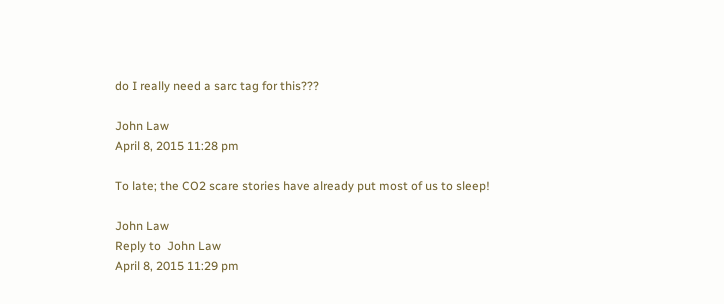do I really need a sarc tag for this???

John Law
April 8, 2015 11:28 pm

To late; the CO2 scare stories have already put most of us to sleep!

John Law
Reply to  John Law
April 8, 2015 11:29 pm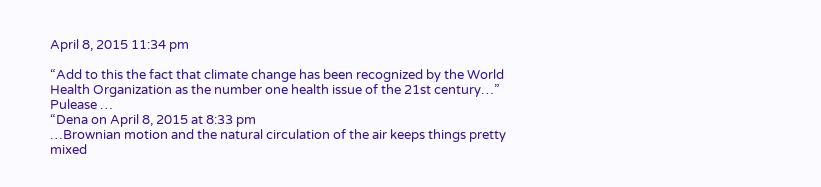April 8, 2015 11:34 pm

“Add to this the fact that climate change has been recognized by the World Health Organization as the number one health issue of the 21st century…”
Pulease …
“Dena on April 8, 2015 at 8:33 pm
…Brownian motion and the natural circulation of the air keeps things pretty mixed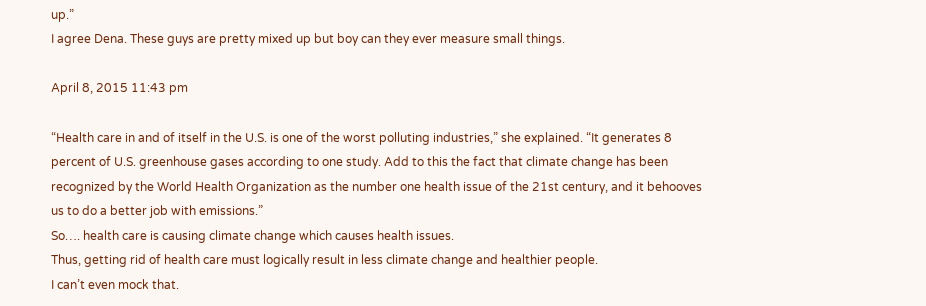up.”
I agree Dena. These guys are pretty mixed up but boy can they ever measure small things.

April 8, 2015 11:43 pm

“Health care in and of itself in the U.S. is one of the worst polluting industries,” she explained. “It generates 8 percent of U.S. greenhouse gases according to one study. Add to this the fact that climate change has been recognized by the World Health Organization as the number one health issue of the 21st century, and it behooves us to do a better job with emissions.”
So…. health care is causing climate change which causes health issues.
Thus, getting rid of health care must logically result in less climate change and healthier people.
I can’t even mock that.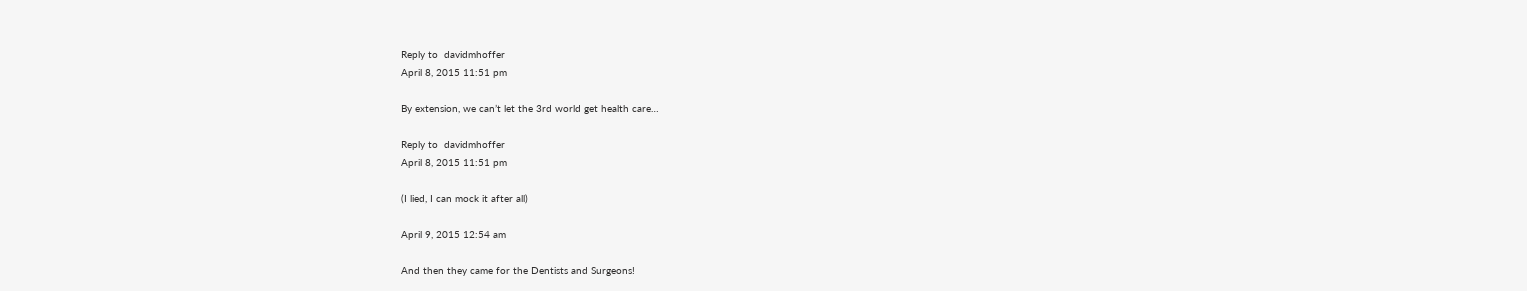Reply to  davidmhoffer
April 8, 2015 11:51 pm

By extension, we can’t let the 3rd world get health care…

Reply to  davidmhoffer
April 8, 2015 11:51 pm

(I lied, I can mock it after all)

April 9, 2015 12:54 am

And then they came for the Dentists and Surgeons!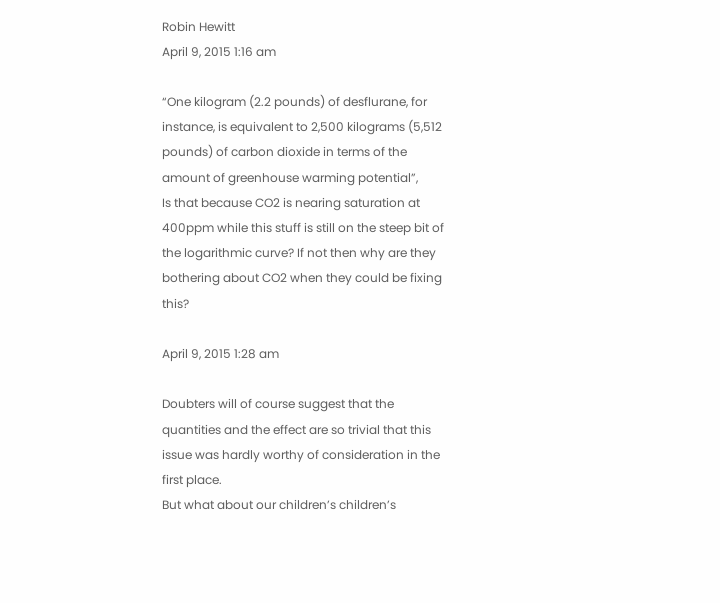Robin Hewitt
April 9, 2015 1:16 am

“One kilogram (2.2 pounds) of desflurane, for instance, is equivalent to 2,500 kilograms (5,512 pounds) of carbon dioxide in terms of the amount of greenhouse warming potential”,
Is that because CO2 is nearing saturation at 400ppm while this stuff is still on the steep bit of the logarithmic curve? If not then why are they bothering about CO2 when they could be fixing this?

April 9, 2015 1:28 am

Doubters will of course suggest that the quantities and the effect are so trivial that this issue was hardly worthy of consideration in the first place.
But what about our children’s children’s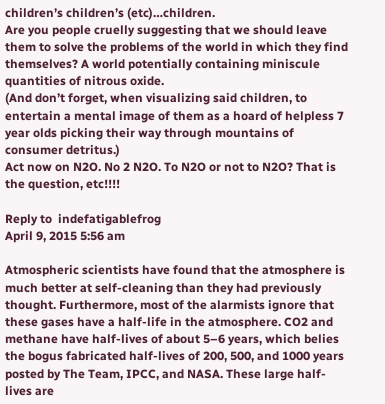children’s children’s (etc)…children.
Are you people cruelly suggesting that we should leave them to solve the problems of the world in which they find themselves? A world potentially containing miniscule quantities of nitrous oxide.
(And don’t forget, when visualizing said children, to entertain a mental image of them as a hoard of helpless 7 year olds picking their way through mountains of consumer detritus.)
Act now on N2O. No 2 N2O. To N2O or not to N2O? That is the question, etc!!!!

Reply to  indefatigablefrog
April 9, 2015 5:56 am

Atmospheric scientists have found that the atmosphere is much better at self-cleaning than they had previously thought. Furthermore, most of the alarmists ignore that these gases have a half-life in the atmosphere. CO2 and methane have half-lives of about 5–6 years, which belies the bogus fabricated half-lives of 200, 500, and 1000 years posted by The Team, IPCC, and NASA. These large half-lives are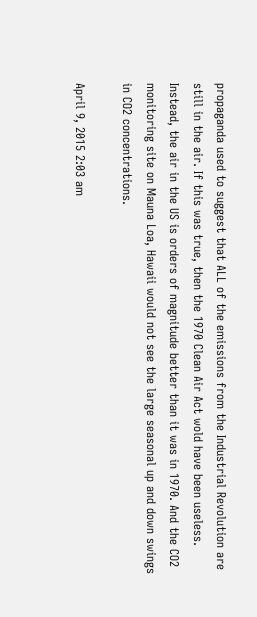propaganda used to suggest that ALL of the emissions from the Industrial Revolution are still in the air. If this was true, then the 1970 Clean Air Act wold have been useless. Instead, the air in the US is orders of magnitude better than it was in 1970. And the CO2 monitoring site on Mauna Loa, Hawaii would not see the large seasonal up and down swings in CO2 concentrations.

April 9, 2015 2:03 am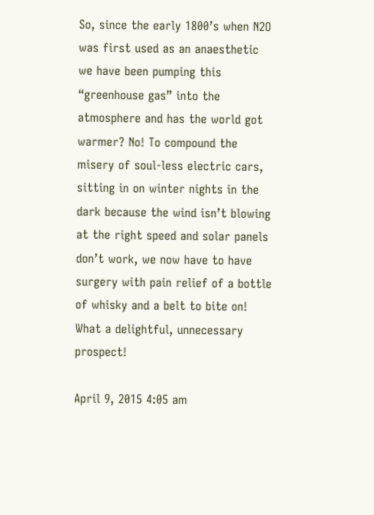So, since the early 1800’s when N2O was first used as an anaesthetic we have been pumping this “greenhouse gas” into the atmosphere and has the world got warmer? No! To compound the misery of soul-less electric cars, sitting in on winter nights in the dark because the wind isn’t blowing at the right speed and solar panels don’t work, we now have to have surgery with pain relief of a bottle of whisky and a belt to bite on! What a delightful, unnecessary prospect!

April 9, 2015 4:05 am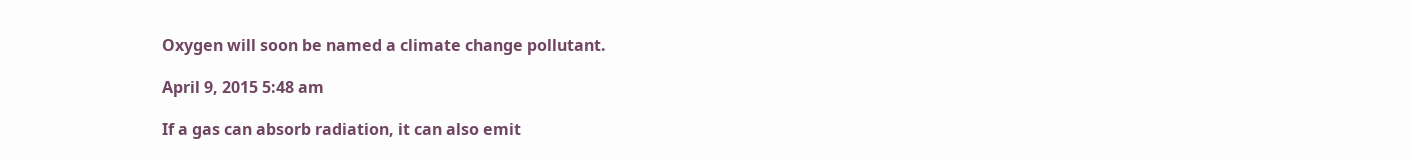Oxygen will soon be named a climate change pollutant.

April 9, 2015 5:48 am

If a gas can absorb radiation, it can also emit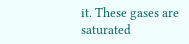it. These gases are saturated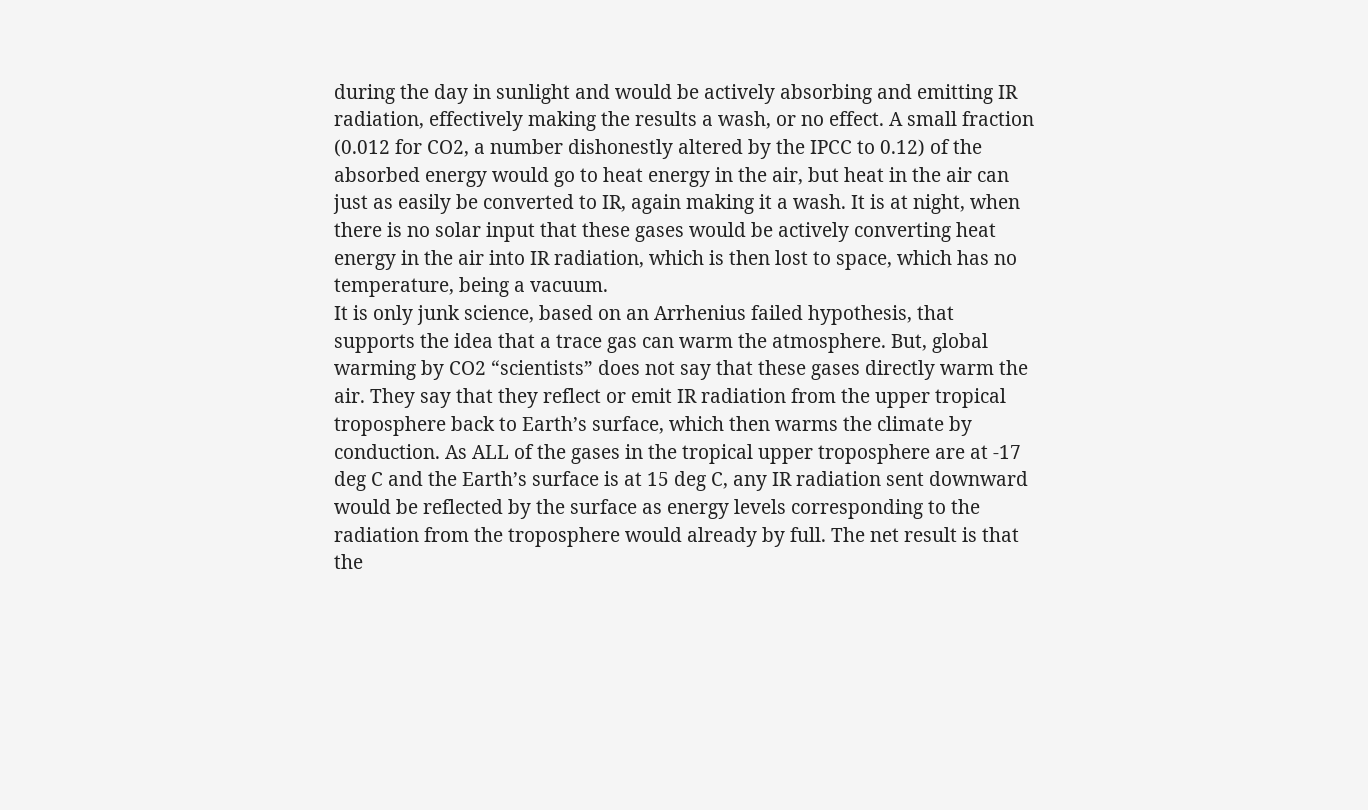during the day in sunlight and would be actively absorbing and emitting IR radiation, effectively making the results a wash, or no effect. A small fraction (0.012 for CO2, a number dishonestly altered by the IPCC to 0.12) of the absorbed energy would go to heat energy in the air, but heat in the air can just as easily be converted to IR, again making it a wash. It is at night, when there is no solar input that these gases would be actively converting heat energy in the air into IR radiation, which is then lost to space, which has no temperature, being a vacuum.
It is only junk science, based on an Arrhenius failed hypothesis, that supports the idea that a trace gas can warm the atmosphere. But, global warming by CO2 “scientists” does not say that these gases directly warm the air. They say that they reflect or emit IR radiation from the upper tropical troposphere back to Earth’s surface, which then warms the climate by conduction. As ALL of the gases in the tropical upper troposphere are at -17 deg C and the Earth’s surface is at 15 deg C, any IR radiation sent downward would be reflected by the surface as energy levels corresponding to the radiation from the troposphere would already by full. The net result is that the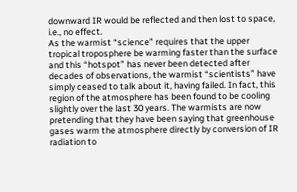downward IR would be reflected and then lost to space, i.e., no effect.
As the warmist “science” requires that the upper tropical troposphere be warming faster than the surface and this “hotspot” has never been detected after decades of observations, the warmist “scientists” have simply ceased to talk about it, having failed. In fact, this region of the atmosphere has been found to be cooling slightly over the last 30 years. The warmists are now pretending that they have been saying that greenhouse gases warm the atmosphere directly by conversion of IR radiation to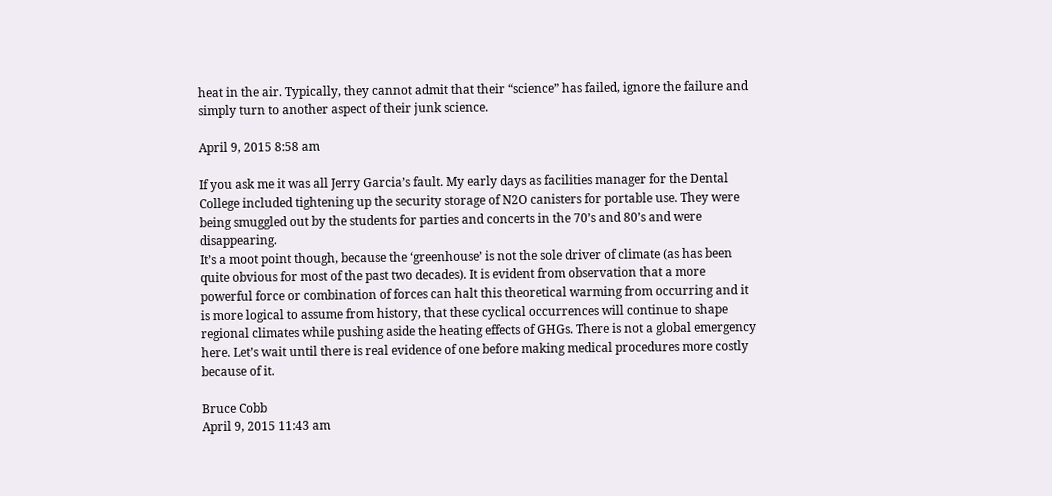heat in the air. Typically, they cannot admit that their “science” has failed, ignore the failure and simply turn to another aspect of their junk science.

April 9, 2015 8:58 am

If you ask me it was all Jerry Garcia’s fault. My early days as facilities manager for the Dental College included tightening up the security storage of N2O canisters for portable use. They were being smuggled out by the students for parties and concerts in the 70’s and 80’s and were disappearing.
It’s a moot point though, because the ‘greenhouse’ is not the sole driver of climate (as has been quite obvious for most of the past two decades). It is evident from observation that a more powerful force or combination of forces can halt this theoretical warming from occurring and it is more logical to assume from history, that these cyclical occurrences will continue to shape regional climates while pushing aside the heating effects of GHGs. There is not a global emergency here. Let’s wait until there is real evidence of one before making medical procedures more costly because of it.

Bruce Cobb
April 9, 2015 11:43 am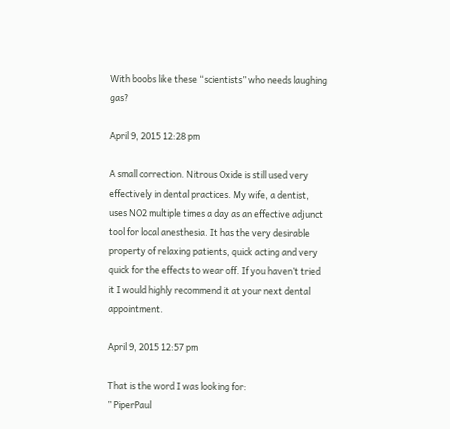With boobs like these “scientists” who needs laughing gas?

April 9, 2015 12:28 pm

A small correction. Nitrous Oxide is still used very effectively in dental practices. My wife, a dentist, uses NO2 multiple times a day as an effective adjunct tool for local anesthesia. It has the very desirable property of relaxing patients, quick acting and very quick for the effects to wear off. If you haven’t tried it I would highly recommend it at your next dental appointment.

April 9, 2015 12:57 pm

That is the word I was looking for:
” PiperPaul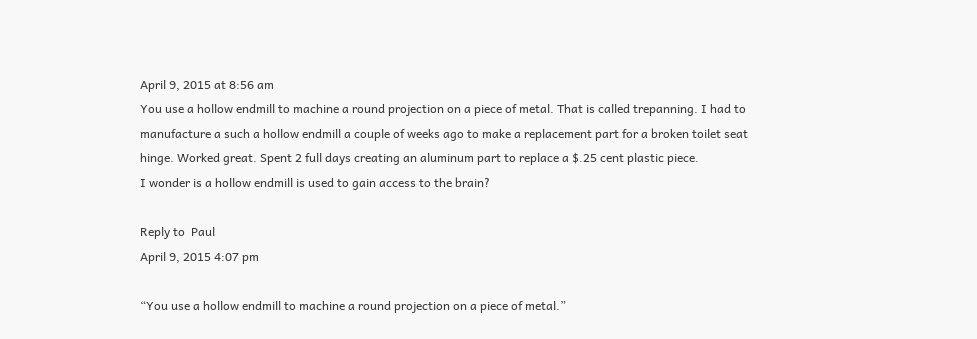April 9, 2015 at 8:56 am
You use a hollow endmill to machine a round projection on a piece of metal. That is called trepanning. I had to manufacture a such a hollow endmill a couple of weeks ago to make a replacement part for a broken toilet seat hinge. Worked great. Spent 2 full days creating an aluminum part to replace a $.25 cent plastic piece.
I wonder is a hollow endmill is used to gain access to the brain?

Reply to  Paul
April 9, 2015 4:07 pm

“You use a hollow endmill to machine a round projection on a piece of metal.”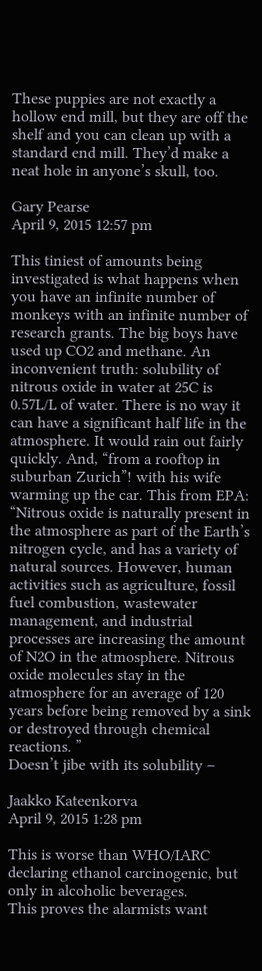These puppies are not exactly a hollow end mill, but they are off the shelf and you can clean up with a standard end mill. They’d make a neat hole in anyone’s skull, too.

Gary Pearse
April 9, 2015 12:57 pm

This tiniest of amounts being investigated is what happens when you have an infinite number of monkeys with an infinite number of research grants. The big boys have used up CO2 and methane. An inconvenient truth: solubility of nitrous oxide in water at 25C is 0.57L/L of water. There is no way it can have a significant half life in the atmosphere. It would rain out fairly quickly. And, “from a rooftop in suburban Zurich”! with his wife warming up the car. This from EPA:
“Nitrous oxide is naturally present in the atmosphere as part of the Earth’s nitrogen cycle, and has a variety of natural sources. However, human activities such as agriculture, fossil fuel combustion, wastewater management, and industrial processes are increasing the amount of N2O in the atmosphere. Nitrous oxide molecules stay in the atmosphere for an average of 120 years before being removed by a sink or destroyed through chemical reactions. ”
Doesn’t jibe with its solubility –

Jaakko Kateenkorva
April 9, 2015 1:28 pm

This is worse than WHO/IARC declaring ethanol carcinogenic, but only in alcoholic beverages.
This proves the alarmists want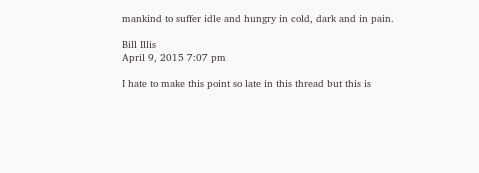mankind to suffer idle and hungry in cold, dark and in pain.

Bill Illis
April 9, 2015 7:07 pm

I hate to make this point so late in this thread but this is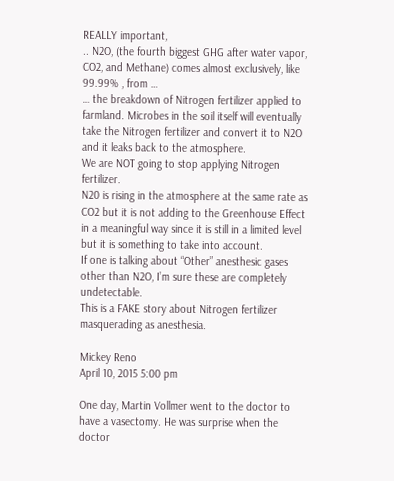REALLY important,
.. N2O, (the fourth biggest GHG after water vapor, CO2, and Methane) comes almost exclusively, like 99.99% , from …
… the breakdown of Nitrogen fertilizer applied to farmland. Microbes in the soil itself will eventually take the Nitrogen fertilizer and convert it to N2O and it leaks back to the atmosphere.
We are NOT going to stop applying Nitrogen fertilizer.
N20 is rising in the atmosphere at the same rate as CO2 but it is not adding to the Greenhouse Effect in a meaningful way since it is still in a limited level but it is something to take into account.
If one is talking about “Other” anesthesic gases other than N2O, I’m sure these are completely undetectable.
This is a FAKE story about Nitrogen fertilizer masquerading as anesthesia.

Mickey Reno
April 10, 2015 5:00 pm

One day, Martin Vollmer went to the doctor to have a vasectomy. He was surprise when the doctor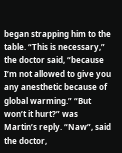began strapping him to the table. “This is necessary,” the doctor said, “because I’m not allowed to give you any anesthetic because of global warming.” “But won’t it hurt?” was Martin’s reply. “Naw”, said the doctor,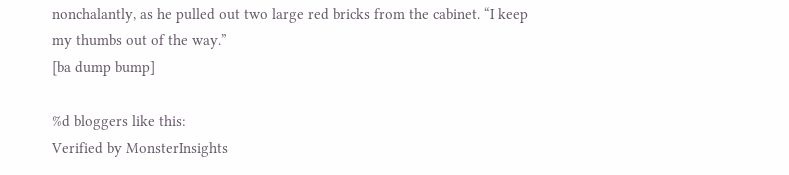nonchalantly, as he pulled out two large red bricks from the cabinet. “I keep my thumbs out of the way.”
[ba dump bump]

%d bloggers like this:
Verified by MonsterInsights